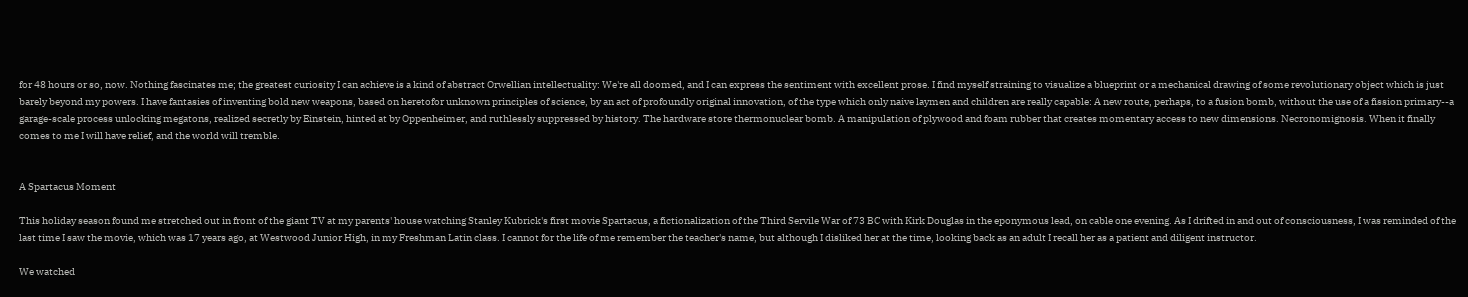for 48 hours or so, now. Nothing fascinates me; the greatest curiosity I can achieve is a kind of abstract Orwellian intellectuality: We're all doomed, and I can express the sentiment with excellent prose. I find myself straining to visualize a blueprint or a mechanical drawing of some revolutionary object which is just barely beyond my powers. I have fantasies of inventing bold new weapons, based on heretofor unknown principles of science, by an act of profoundly original innovation, of the type which only naive laymen and children are really capable: A new route, perhaps, to a fusion bomb, without the use of a fission primary--a garage-scale process unlocking megatons, realized secretly by Einstein, hinted at by Oppenheimer, and ruthlessly suppressed by history. The hardware store thermonuclear bomb. A manipulation of plywood and foam rubber that creates momentary access to new dimensions. Necronomignosis. When it finally comes to me I will have relief, and the world will tremble.


A Spartacus Moment

This holiday season found me stretched out in front of the giant TV at my parents' house watching Stanley Kubrick's first movie Spartacus, a fictionalization of the Third Servile War of 73 BC with Kirk Douglas in the eponymous lead, on cable one evening. As I drifted in and out of consciousness, I was reminded of the last time I saw the movie, which was 17 years ago, at Westwood Junior High, in my Freshman Latin class. I cannot for the life of me remember the teacher's name, but although I disliked her at the time, looking back as an adult I recall her as a patient and diligent instructor.

We watched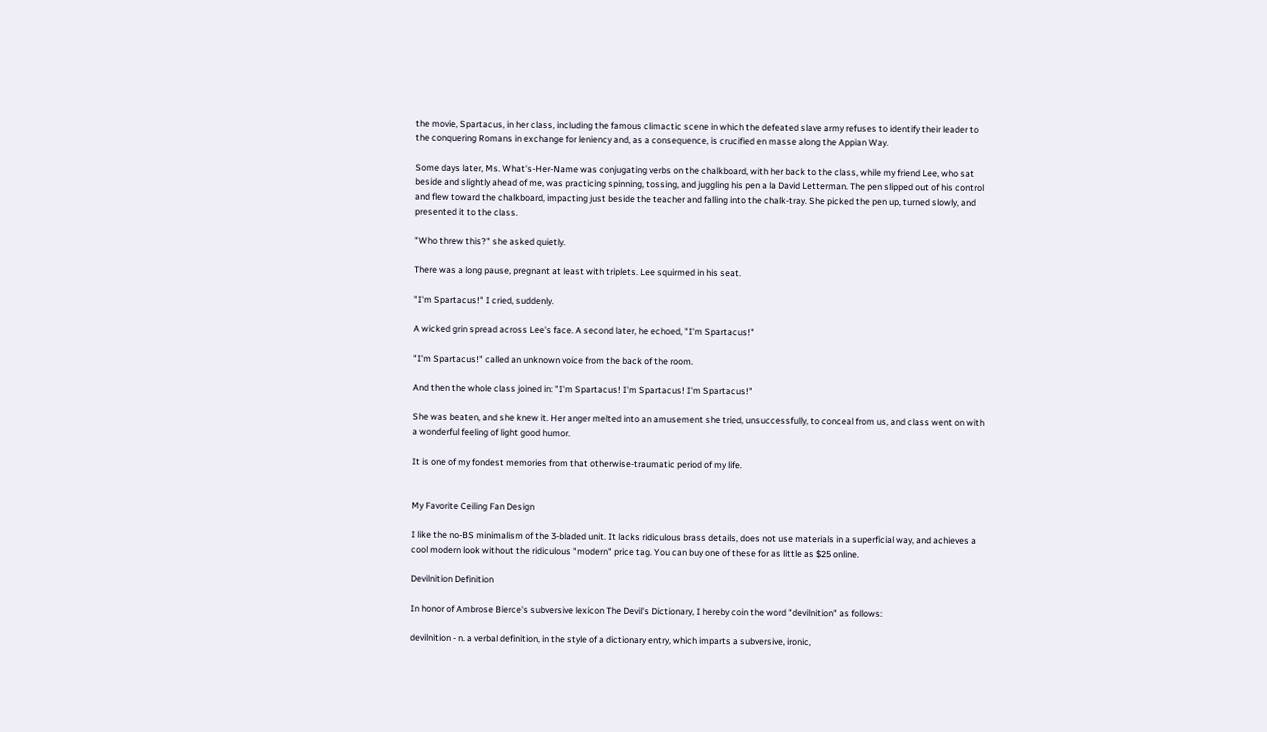the movie, Spartacus, in her class, including the famous climactic scene in which the defeated slave army refuses to identify their leader to the conquering Romans in exchange for leniency and, as a consequence, is crucified en masse along the Appian Way.

Some days later, Ms. What's-Her-Name was conjugating verbs on the chalkboard, with her back to the class, while my friend Lee, who sat beside and slightly ahead of me, was practicing spinning, tossing, and juggling his pen a la David Letterman. The pen slipped out of his control and flew toward the chalkboard, impacting just beside the teacher and falling into the chalk-tray. She picked the pen up, turned slowly, and presented it to the class.

"Who threw this?" she asked quietly.

There was a long pause, pregnant at least with triplets. Lee squirmed in his seat.

"I'm Spartacus!" I cried, suddenly.

A wicked grin spread across Lee's face. A second later, he echoed, "I'm Spartacus!"

"I'm Spartacus!" called an unknown voice from the back of the room.

And then the whole class joined in: "I'm Spartacus! I'm Spartacus! I'm Spartacus!"

She was beaten, and she knew it. Her anger melted into an amusement she tried, unsuccessfully, to conceal from us, and class went on with a wonderful feeling of light good humor.

It is one of my fondest memories from that otherwise-traumatic period of my life.


My Favorite Ceiling Fan Design

I like the no-BS minimalism of the 3-bladed unit. It lacks ridiculous brass details, does not use materials in a superficial way, and achieves a cool modern look without the ridiculous "modern" price tag. You can buy one of these for as little as $25 online.

Devilnition Definition

In honor of Ambrose Bierce's subversive lexicon The Devil's Dictionary, I hereby coin the word "devilnition" as follows:

devilnition - n. a verbal definition, in the style of a dictionary entry, which imparts a subversive, ironic,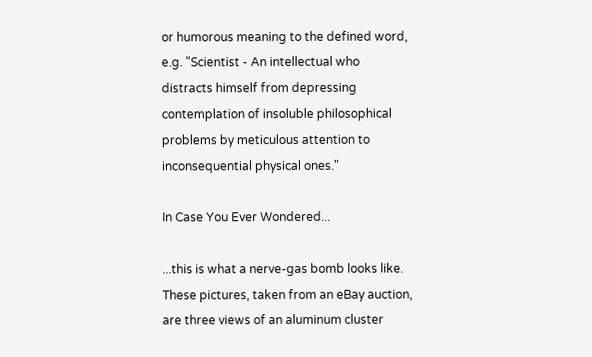or humorous meaning to the defined word, e.g. "Scientist - An intellectual who distracts himself from depressing contemplation of insoluble philosophical problems by meticulous attention to inconsequential physical ones."

In Case You Ever Wondered...

...this is what a nerve-gas bomb looks like. These pictures, taken from an eBay auction, are three views of an aluminum cluster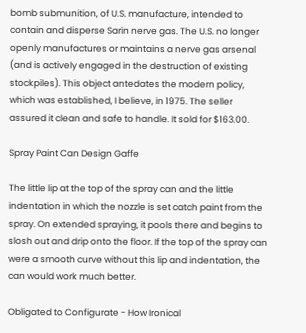bomb submunition, of U.S. manufacture, intended to contain and disperse Sarin nerve gas. The U.S. no longer openly manufactures or maintains a nerve gas arsenal (and is actively engaged in the destruction of existing stockpiles). This object antedates the modern policy, which was established, I believe, in 1975. The seller assured it clean and safe to handle. It sold for $163.00.

Spray Paint Can Design Gaffe

The little lip at the top of the spray can and the little indentation in which the nozzle is set catch paint from the spray. On extended spraying, it pools there and begins to slosh out and drip onto the floor. If the top of the spray can were a smooth curve without this lip and indentation, the can would work much better.

Obligated to Configurate - How Ironical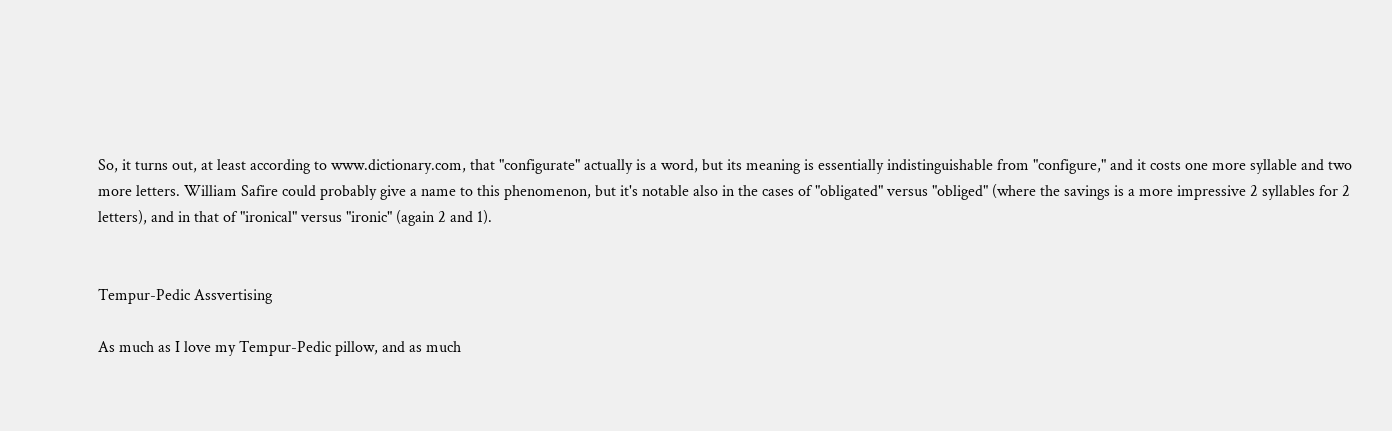So, it turns out, at least according to www.dictionary.com, that "configurate" actually is a word, but its meaning is essentially indistinguishable from "configure," and it costs one more syllable and two more letters. William Safire could probably give a name to this phenomenon, but it's notable also in the cases of "obligated" versus "obliged" (where the savings is a more impressive 2 syllables for 2 letters), and in that of "ironical" versus "ironic" (again 2 and 1).


Tempur-Pedic Assvertising

As much as I love my Tempur-Pedic pillow, and as much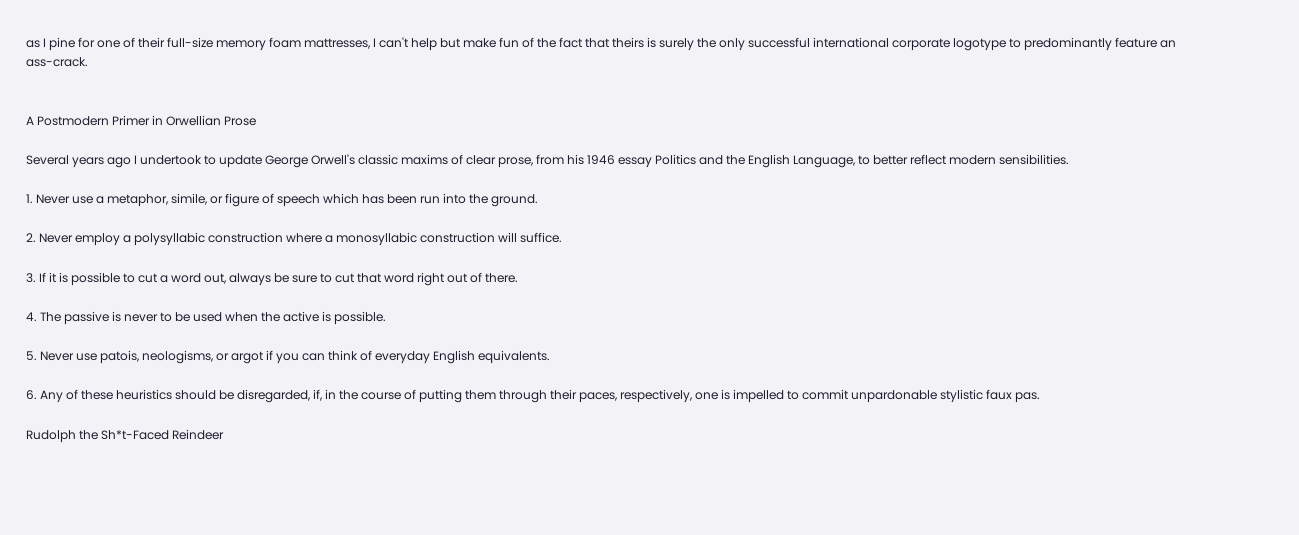as I pine for one of their full-size memory foam mattresses, I can't help but make fun of the fact that theirs is surely the only successful international corporate logotype to predominantly feature an ass-crack.


A Postmodern Primer in Orwellian Prose

Several years ago I undertook to update George Orwell's classic maxims of clear prose, from his 1946 essay Politics and the English Language, to better reflect modern sensibilities.

1. Never use a metaphor, simile, or figure of speech which has been run into the ground.

2. Never employ a polysyllabic construction where a monosyllabic construction will suffice.

3. If it is possible to cut a word out, always be sure to cut that word right out of there.

4. The passive is never to be used when the active is possible.

5. Never use patois, neologisms, or argot if you can think of everyday English equivalents.

6. Any of these heuristics should be disregarded, if, in the course of putting them through their paces, respectively, one is impelled to commit unpardonable stylistic faux pas.

Rudolph the Sh*t-Faced Reindeer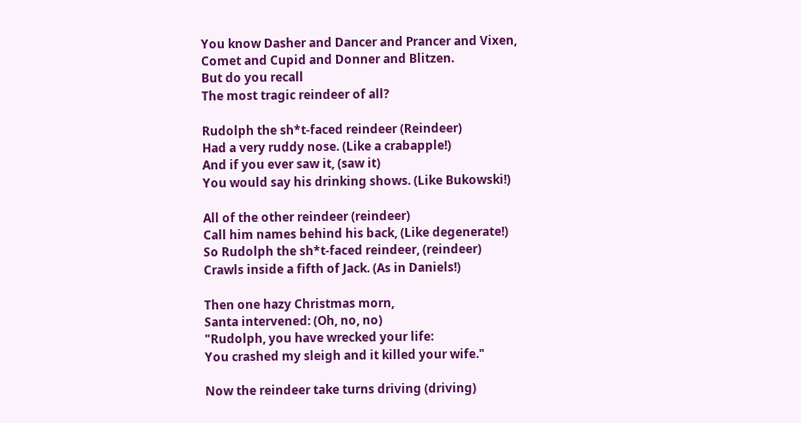You know Dasher and Dancer and Prancer and Vixen,
Comet and Cupid and Donner and Blitzen.
But do you recall
The most tragic reindeer of all?

Rudolph the sh*t-faced reindeer (Reindeer)
Had a very ruddy nose. (Like a crabapple!)
And if you ever saw it, (saw it)
You would say his drinking shows. (Like Bukowski!)

All of the other reindeer (reindeer)
Call him names behind his back, (Like degenerate!)
So Rudolph the sh*t-faced reindeer, (reindeer)
Crawls inside a fifth of Jack. (As in Daniels!)

Then one hazy Christmas morn,
Santa intervened: (Oh, no, no)
"Rudolph, you have wrecked your life:
You crashed my sleigh and it killed your wife."

Now the reindeer take turns driving (driving)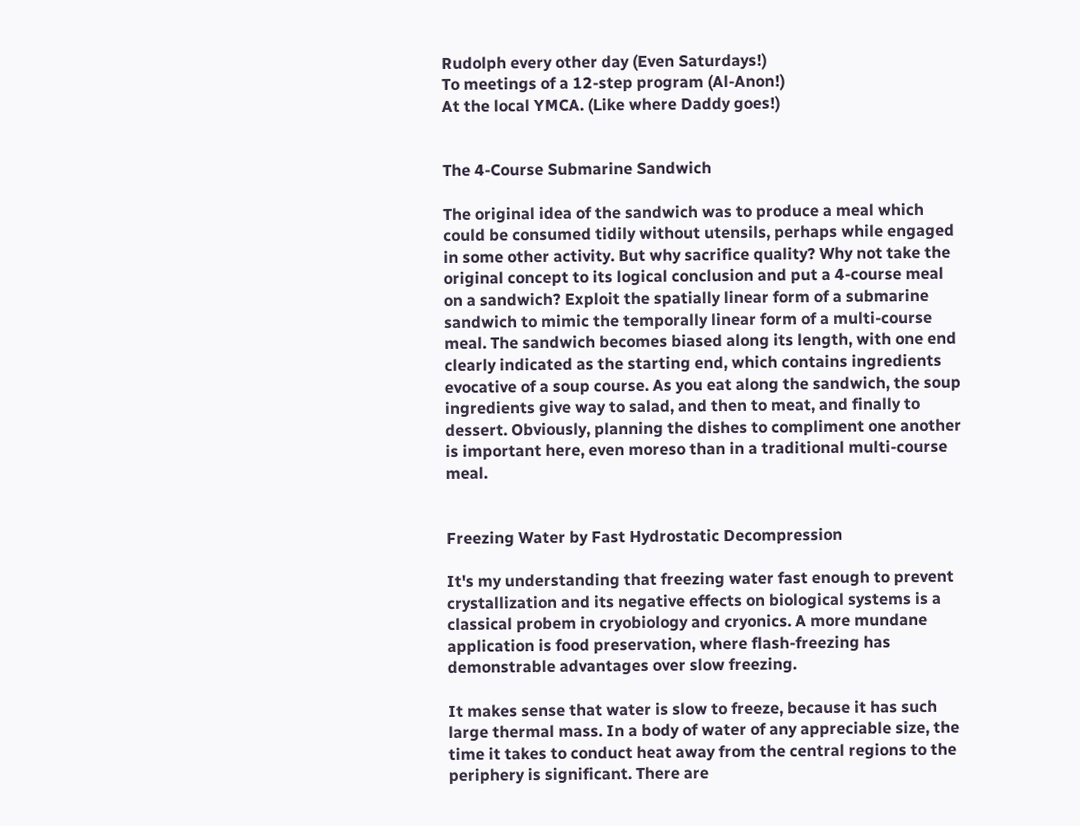Rudolph every other day (Even Saturdays!)
To meetings of a 12-step program (Al-Anon!)
At the local YMCA. (Like where Daddy goes!)


The 4-Course Submarine Sandwich

The original idea of the sandwich was to produce a meal which could be consumed tidily without utensils, perhaps while engaged in some other activity. But why sacrifice quality? Why not take the original concept to its logical conclusion and put a 4-course meal on a sandwich? Exploit the spatially linear form of a submarine sandwich to mimic the temporally linear form of a multi-course meal. The sandwich becomes biased along its length, with one end clearly indicated as the starting end, which contains ingredients evocative of a soup course. As you eat along the sandwich, the soup ingredients give way to salad, and then to meat, and finally to dessert. Obviously, planning the dishes to compliment one another is important here, even moreso than in a traditional multi-course meal.


Freezing Water by Fast Hydrostatic Decompression

It's my understanding that freezing water fast enough to prevent crystallization and its negative effects on biological systems is a classical probem in cryobiology and cryonics. A more mundane application is food preservation, where flash-freezing has demonstrable advantages over slow freezing.

It makes sense that water is slow to freeze, because it has such large thermal mass. In a body of water of any appreciable size, the time it takes to conduct heat away from the central regions to the periphery is significant. There are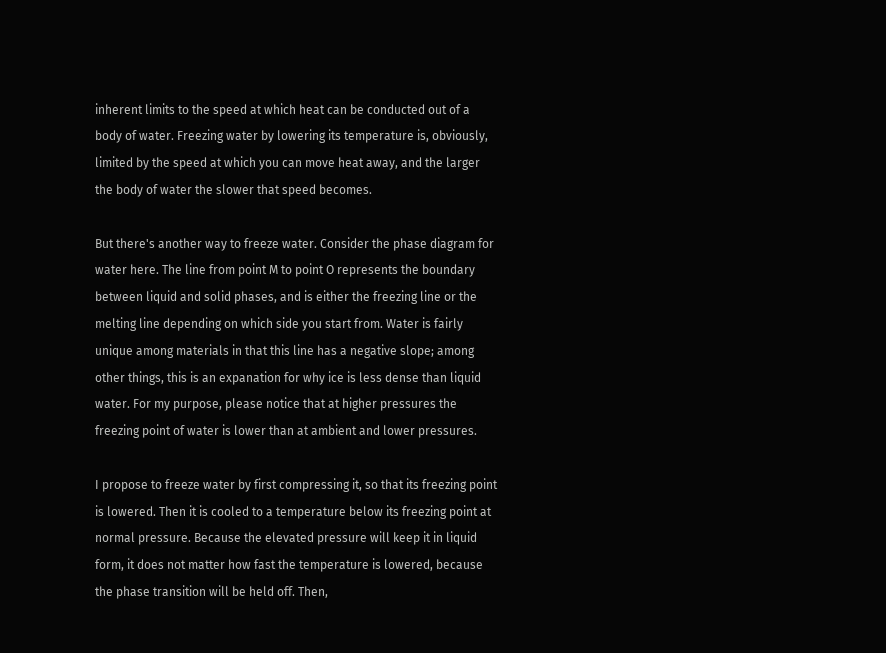inherent limits to the speed at which heat can be conducted out of a body of water. Freezing water by lowering its temperature is, obviously, limited by the speed at which you can move heat away, and the larger the body of water the slower that speed becomes.

But there's another way to freeze water. Consider the phase diagram for water here. The line from point M to point O represents the boundary between liquid and solid phases, and is either the freezing line or the melting line depending on which side you start from. Water is fairly unique among materials in that this line has a negative slope; among other things, this is an expanation for why ice is less dense than liquid water. For my purpose, please notice that at higher pressures the freezing point of water is lower than at ambient and lower pressures.

I propose to freeze water by first compressing it, so that its freezing point is lowered. Then it is cooled to a temperature below its freezing point at normal pressure. Because the elevated pressure will keep it in liquid form, it does not matter how fast the temperature is lowered, because the phase transition will be held off. Then,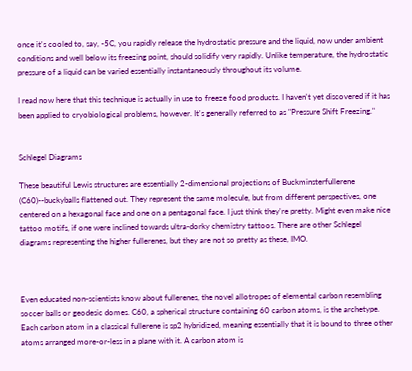once it's cooled to, say, -5C, you rapidly release the hydrostatic pressure and the liquid, now under ambient conditions and well below its freezing point, should solidify very rapidly. Unlike temperature, the hydrostatic pressure of a liquid can be varied essentially instantaneously throughout its volume.

I read now here that this technique is actually in use to freeze food products. I haven't yet discovered if it has been applied to cryobiological problems, however. It's generally referred to as "Pressure Shift Freezing."


Schlegel Diagrams

These beautiful Lewis structures are essentially 2-dimensional projections of Buckminsterfullerene (C60)--buckyballs flattened out. They represent the same molecule, but from different perspectives, one centered on a hexagonal face and one on a pentagonal face. I just think they're pretty. Might even make nice tattoo motifs, if one were inclined towards ultra-dorky chemistry tattoos. There are other Schlegel diagrams representing the higher fullerenes, but they are not so pretty as these, IMO.



Even educated non-scientists know about fullerenes, the novel allotropes of elemental carbon resembling soccer balls or geodesic domes. C60, a spherical structure containing 60 carbon atoms, is the archetype. Each carbon atom in a classical fullerene is sp2 hybridized, meaning essentially that it is bound to three other atoms arranged more-or-less in a plane with it. A carbon atom is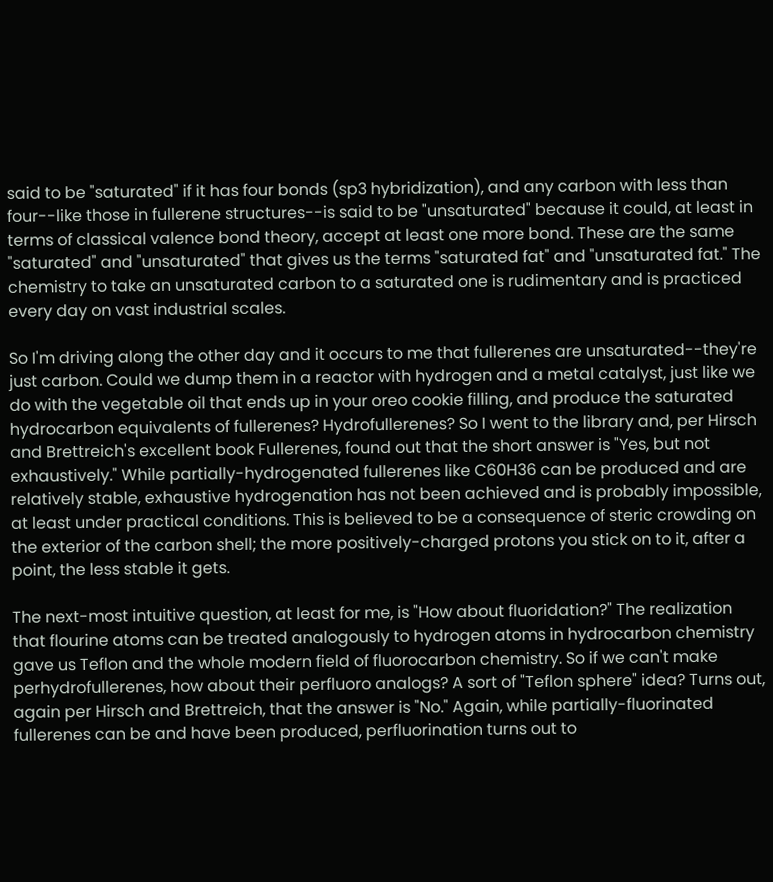said to be "saturated" if it has four bonds (sp3 hybridization), and any carbon with less than four--like those in fullerene structures--is said to be "unsaturated" because it could, at least in terms of classical valence bond theory, accept at least one more bond. These are the same "saturated" and "unsaturated" that gives us the terms "saturated fat" and "unsaturated fat." The chemistry to take an unsaturated carbon to a saturated one is rudimentary and is practiced every day on vast industrial scales.

So I'm driving along the other day and it occurs to me that fullerenes are unsaturated--they're just carbon. Could we dump them in a reactor with hydrogen and a metal catalyst, just like we do with the vegetable oil that ends up in your oreo cookie filling, and produce the saturated hydrocarbon equivalents of fullerenes? Hydrofullerenes? So I went to the library and, per Hirsch and Brettreich's excellent book Fullerenes, found out that the short answer is "Yes, but not exhaustively." While partially-hydrogenated fullerenes like C60H36 can be produced and are relatively stable, exhaustive hydrogenation has not been achieved and is probably impossible, at least under practical conditions. This is believed to be a consequence of steric crowding on the exterior of the carbon shell; the more positively-charged protons you stick on to it, after a point, the less stable it gets.

The next-most intuitive question, at least for me, is "How about fluoridation?" The realization that flourine atoms can be treated analogously to hydrogen atoms in hydrocarbon chemistry gave us Teflon and the whole modern field of fluorocarbon chemistry. So if we can't make perhydrofullerenes, how about their perfluoro analogs? A sort of "Teflon sphere" idea? Turns out, again per Hirsch and Brettreich, that the answer is "No." Again, while partially-fluorinated fullerenes can be and have been produced, perfluorination turns out to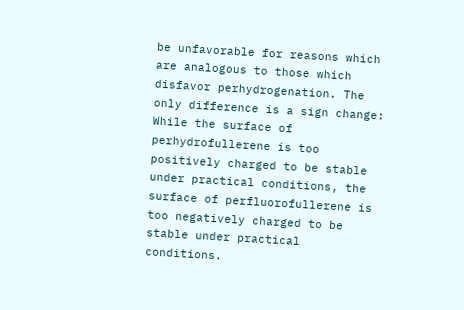be unfavorable for reasons which are analogous to those which disfavor perhydrogenation. The only difference is a sign change: While the surface of perhydrofullerene is too positively charged to be stable under practical conditions, the surface of perfluorofullerene is too negatively charged to be stable under practical conditions.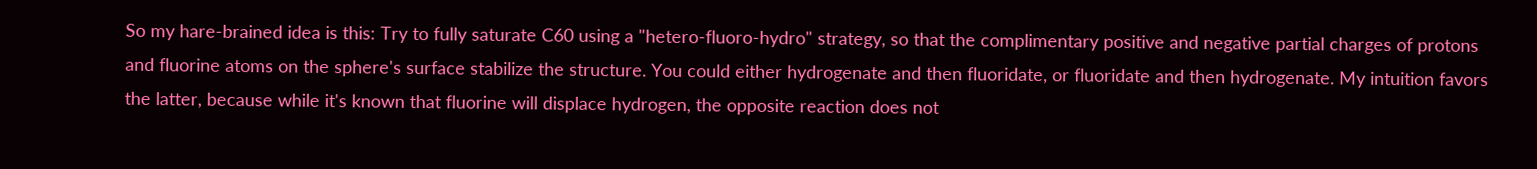So my hare-brained idea is this: Try to fully saturate C60 using a "hetero-fluoro-hydro" strategy, so that the complimentary positive and negative partial charges of protons and fluorine atoms on the sphere's surface stabilize the structure. You could either hydrogenate and then fluoridate, or fluoridate and then hydrogenate. My intuition favors the latter, because while it's known that fluorine will displace hydrogen, the opposite reaction does not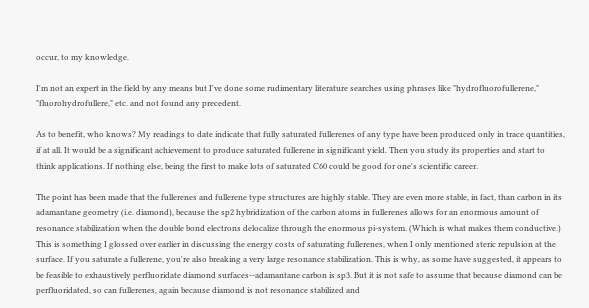occur, to my knowledge.

I'm not an expert in the field by any means but I've done some rudimentary literature searches using phrases like "hydrofluorofullerene," "fluorohydrofullere," etc. and not found any precedent.

As to benefit, who knows? My readings to date indicate that fully saturated fullerenes of any type have been produced only in trace quantities, if at all. It would be a significant achievement to produce saturated fullerene in significant yield. Then you study its properties and start to think applications. If nothing else, being the first to make lots of saturated C60 could be good for one's scientific career.

The point has been made that the fullerenes and fullerene type structures are highly stable. They are even more stable, in fact, than carbon in its adamantane geometry (i.e. diamond), because the sp2 hybridization of the carbon atoms in fullerenes allows for an enormous amount of resonance stabilization when the double bond electrons delocalize through the enormous pi-system. (Which is what makes them conductive.) This is something I glossed over earlier in discussing the energy costs of saturating fullerenes, when I only mentioned steric repulsion at the surface. If you saturate a fullerene, you're also breaking a very large resonance stabilization. This is why, as some have suggested, it appears to be feasible to exhaustively perfluoridate diamond surfaces--adamantane carbon is sp3. But it is not safe to assume that because diamond can be perfluoridated, so can fullerenes, again because diamond is not resonance stabilized and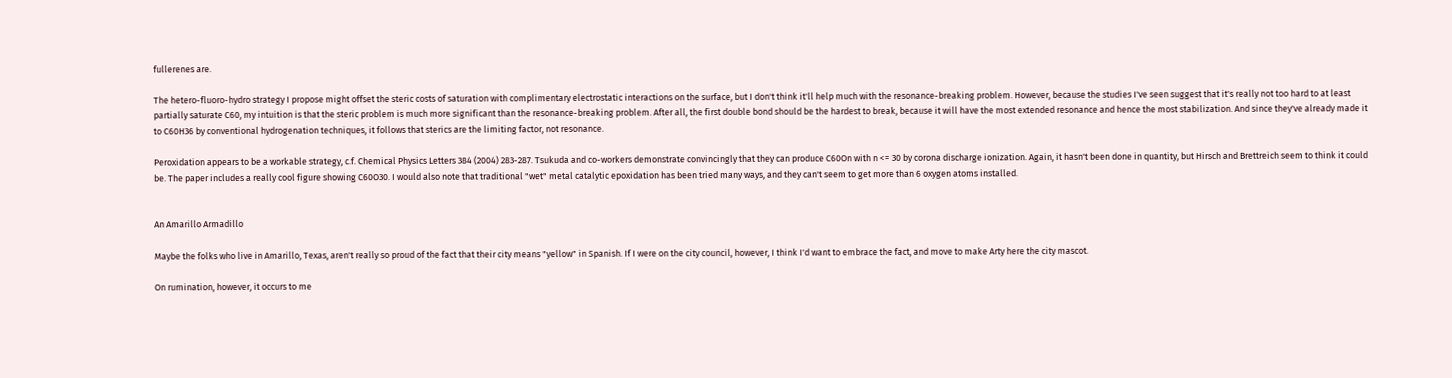fullerenes are.

The hetero-fluoro-hydro strategy I propose might offset the steric costs of saturation with complimentary electrostatic interactions on the surface, but I don't think it'll help much with the resonance-breaking problem. However, because the studies I've seen suggest that it's really not too hard to at least partially saturate C60, my intuition is that the steric problem is much more significant than the resonance-breaking problem. After all, the first double bond should be the hardest to break, because it will have the most extended resonance and hence the most stabilization. And since they've already made it to C60H36 by conventional hydrogenation techniques, it follows that sterics are the limiting factor, not resonance.

Peroxidation appears to be a workable strategy, c.f. Chemical Physics Letters 384 (2004) 283-287. Tsukuda and co-workers demonstrate convincingly that they can produce C60On with n <= 30 by corona discharge ionization. Again, it hasn't been done in quantity, but Hirsch and Brettreich seem to think it could be. The paper includes a really cool figure showing C60O30. I would also note that traditional "wet" metal catalytic epoxidation has been tried many ways, and they can't seem to get more than 6 oxygen atoms installed.


An Amarillo Armadillo

Maybe the folks who live in Amarillo, Texas, aren't really so proud of the fact that their city means "yellow" in Spanish. If I were on the city council, however, I think I'd want to embrace the fact, and move to make Arty here the city mascot.

On rumination, however, it occurs to me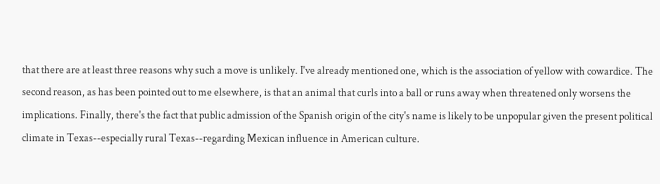that there are at least three reasons why such a move is unlikely. I've already mentioned one, which is the association of yellow with cowardice. The second reason, as has been pointed out to me elsewhere, is that an animal that curls into a ball or runs away when threatened only worsens the implications. Finally, there's the fact that public admission of the Spanish origin of the city's name is likely to be unpopular given the present political climate in Texas--especially rural Texas--regarding Mexican influence in American culture.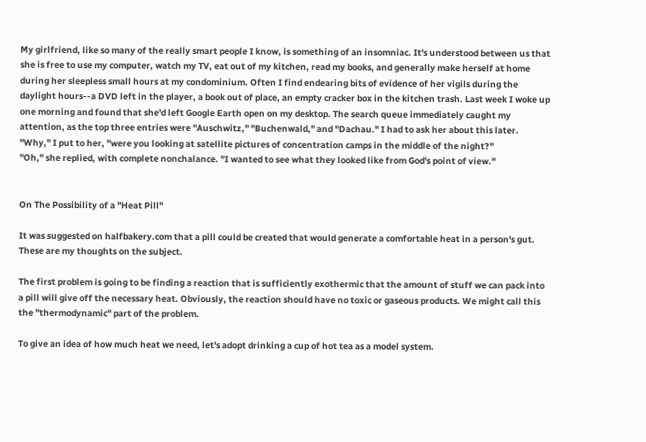My girlfriend, like so many of the really smart people I know, is something of an insomniac. It's understood between us that she is free to use my computer, watch my TV, eat out of my kitchen, read my books, and generally make herself at home during her sleepless small hours at my condominium. Often I find endearing bits of evidence of her vigils during the daylight hours--a DVD left in the player, a book out of place, an empty cracker box in the kitchen trash. Last week I woke up one morning and found that she'd left Google Earth open on my desktop. The search queue immediately caught my attention, as the top three entries were "Auschwitz," "Buchenwald," and "Dachau." I had to ask her about this later.
"Why," I put to her, "were you looking at satellite pictures of concentration camps in the middle of the night?"
"Oh," she replied, with complete nonchalance. "I wanted to see what they looked like from God's point of view."


On The Possibility of a "Heat Pill"

It was suggested on halfbakery.com that a pill could be created that would generate a comfortable heat in a person's gut. These are my thoughts on the subject.

The first problem is going to be finding a reaction that is sufficiently exothermic that the amount of stuff we can pack into a pill will give off the necessary heat. Obviously, the reaction should have no toxic or gaseous products. We might call this the "thermodynamic" part of the problem.

To give an idea of how much heat we need, let's adopt drinking a cup of hot tea as a model system.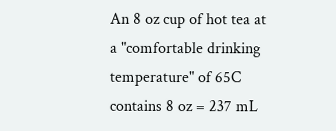An 8 oz cup of hot tea at a "comfortable drinking temperature" of 65C contains 8 oz = 237 mL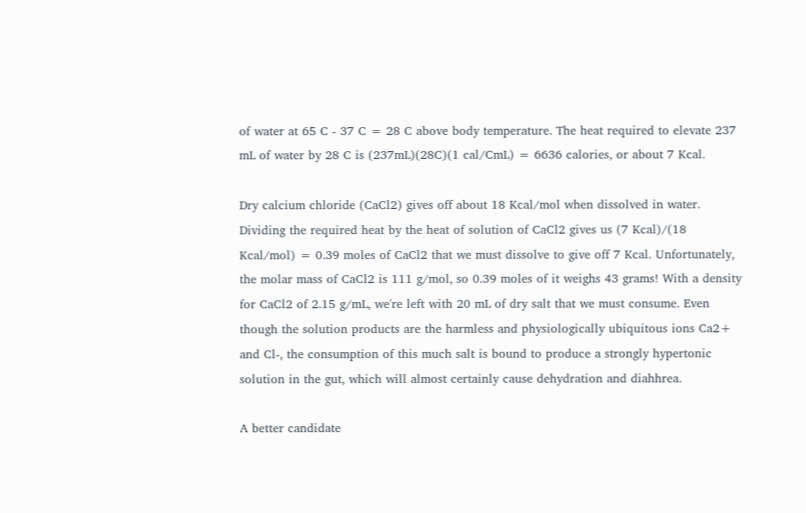of water at 65 C - 37 C = 28 C above body temperature. The heat required to elevate 237 mL of water by 28 C is (237mL)(28C)(1 cal/CmL) = 6636 calories, or about 7 Kcal.

Dry calcium chloride (CaCl2) gives off about 18 Kcal/mol when dissolved in water. Dividing the required heat by the heat of solution of CaCl2 gives us (7 Kcal)/(18 Kcal/mol) = 0.39 moles of CaCl2 that we must dissolve to give off 7 Kcal. Unfortunately, the molar mass of CaCl2 is 111 g/mol, so 0.39 moles of it weighs 43 grams! With a density for CaCl2 of 2.15 g/mL, we're left with 20 mL of dry salt that we must consume. Even though the solution products are the harmless and physiologically ubiquitous ions Ca2+ and Cl-, the consumption of this much salt is bound to produce a strongly hypertonic solution in the gut, which will almost certainly cause dehydration and diahhrea.

A better candidate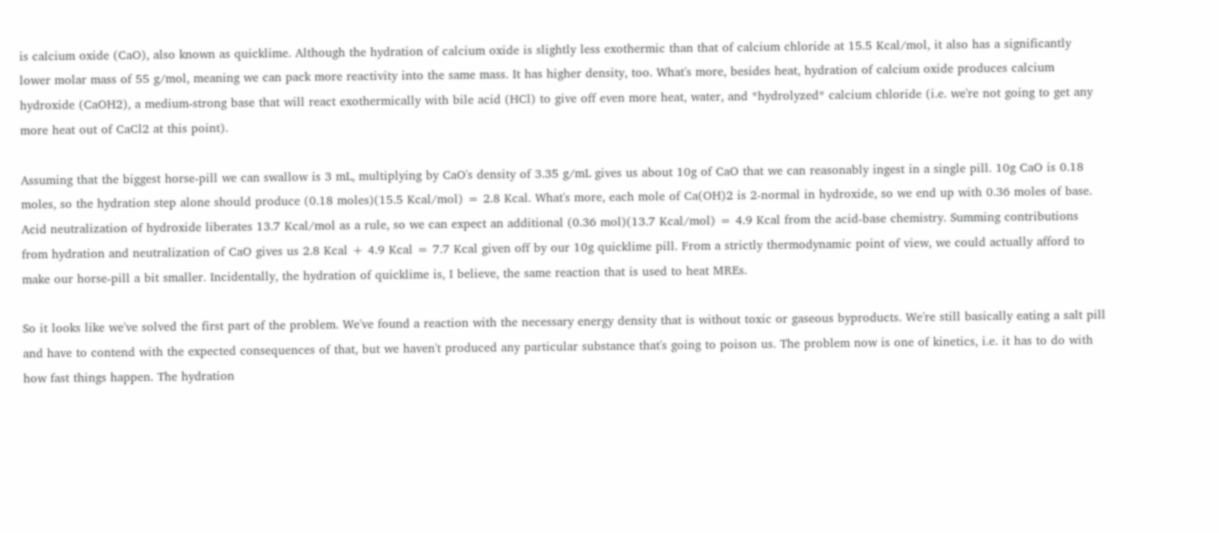is calcium oxide (CaO), also known as quicklime. Although the hydration of calcium oxide is slightly less exothermic than that of calcium chloride at 15.5 Kcal/mol, it also has a significantly lower molar mass of 55 g/mol, meaning we can pack more reactivity into the same mass. It has higher density, too. What's more, besides heat, hydration of calcium oxide produces calcium hydroxide (CaOH2), a medium-strong base that will react exothermically with bile acid (HCl) to give off even more heat, water, and *hydrolyzed* calcium chloride (i.e. we're not going to get any more heat out of CaCl2 at this point).

Assuming that the biggest horse-pill we can swallow is 3 mL, multiplying by CaO's density of 3.35 g/mL gives us about 10g of CaO that we can reasonably ingest in a single pill. 10g CaO is 0.18 moles, so the hydration step alone should produce (0.18 moles)(15.5 Kcal/mol) = 2.8 Kcal. What's more, each mole of Ca(OH)2 is 2-normal in hydroxide, so we end up with 0.36 moles of base. Acid neutralization of hydroxide liberates 13.7 Kcal/mol as a rule, so we can expect an additional (0.36 mol)(13.7 Kcal/mol) = 4.9 Kcal from the acid-base chemistry. Summing contributions from hydration and neutralization of CaO gives us 2.8 Kcal + 4.9 Kcal = 7.7 Kcal given off by our 10g quicklime pill. From a strictly thermodynamic point of view, we could actually afford to make our horse-pill a bit smaller. Incidentally, the hydration of quicklime is, I believe, the same reaction that is used to heat MREs.

So it looks like we've solved the first part of the problem. We've found a reaction with the necessary energy density that is without toxic or gaseous byproducts. We're still basically eating a salt pill and have to contend with the expected consequences of that, but we haven't produced any particular substance that's going to poison us. The problem now is one of kinetics, i.e. it has to do with how fast things happen. The hydration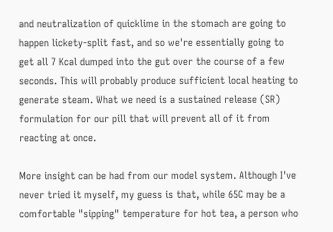and neutralization of quicklime in the stomach are going to happen lickety-split fast, and so we're essentially going to get all 7 Kcal dumped into the gut over the course of a few seconds. This will probably produce sufficient local heating to generate steam. What we need is a sustained release (SR) formulation for our pill that will prevent all of it from reacting at once.

More insight can be had from our model system. Although I've never tried it myself, my guess is that, while 65C may be a comfortable "sipping" temperature for hot tea, a person who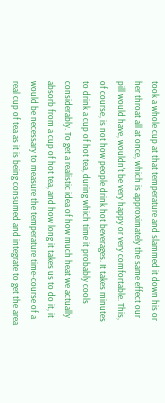took a whole cup at that temperature and slammed it down his or her throat all at once, which is approximately the same effect our pill would have, wouldn't be very happy or very comfortable. This, of course, is not how people drink hot beverages. It takes minutes to drink a cup of hot tea, during which time it probably cools considerably. To get a realistic idea of how much heat we actually absorb from a cup of hot tea, and how long it takes us to do it, it would be necessary to measure the temperature time-course of a real cup of tea as it is being consumed and integrate to get the area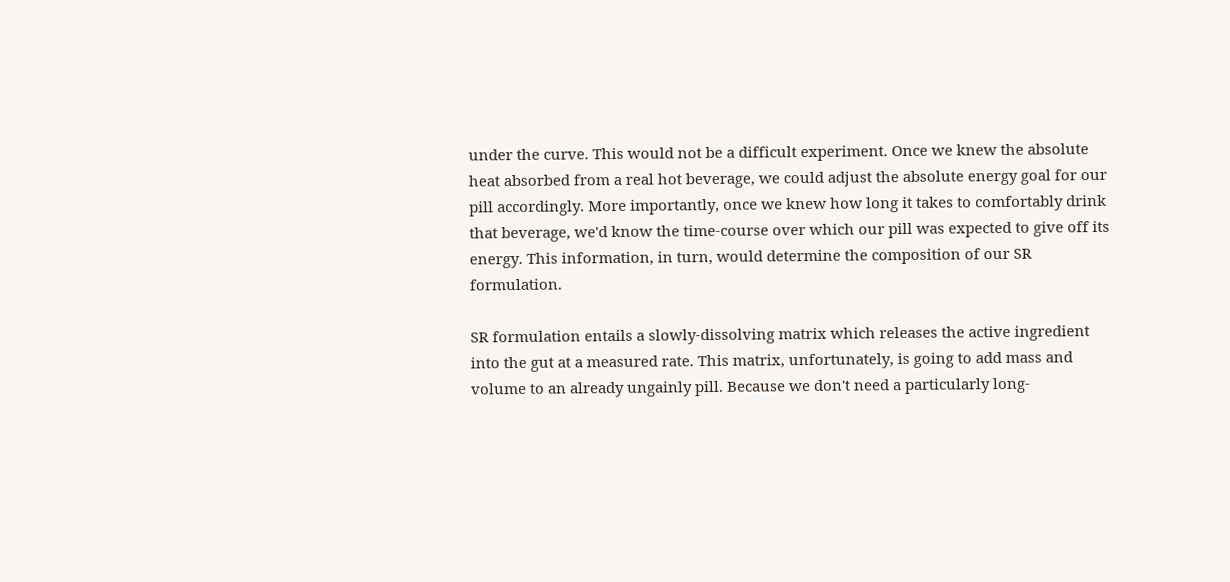under the curve. This would not be a difficult experiment. Once we knew the absolute heat absorbed from a real hot beverage, we could adjust the absolute energy goal for our pill accordingly. More importantly, once we knew how long it takes to comfortably drink that beverage, we'd know the time-course over which our pill was expected to give off its energy. This information, in turn, would determine the composition of our SR formulation.

SR formulation entails a slowly-dissolving matrix which releases the active ingredient into the gut at a measured rate. This matrix, unfortunately, is going to add mass and volume to an already ungainly pill. Because we don't need a particularly long-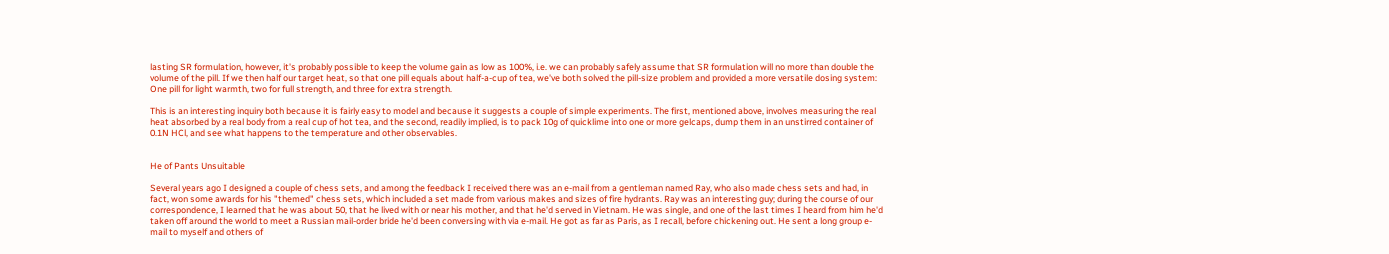lasting SR formulation, however, it's probably possible to keep the volume gain as low as 100%, i.e. we can probably safely assume that SR formulation will no more than double the volume of the pill. If we then half our target heat, so that one pill equals about half-a-cup of tea, we've both solved the pill-size problem and provided a more versatile dosing system: One pill for light warmth, two for full strength, and three for extra strength.

This is an interesting inquiry both because it is fairly easy to model and because it suggests a couple of simple experiments. The first, mentioned above, involves measuring the real heat absorbed by a real body from a real cup of hot tea, and the second, readily implied, is to pack 10g of quicklime into one or more gelcaps, dump them in an unstirred container of 0.1N HCl, and see what happens to the temperature and other observables.


He of Pants Unsuitable

Several years ago I designed a couple of chess sets, and among the feedback I received there was an e-mail from a gentleman named Ray, who also made chess sets and had, in fact, won some awards for his "themed" chess sets, which included a set made from various makes and sizes of fire hydrants. Ray was an interesting guy; during the course of our correspondence, I learned that he was about 50, that he lived with or near his mother, and that he'd served in Vietnam. He was single, and one of the last times I heard from him he'd taken off around the world to meet a Russian mail-order bride he'd been conversing with via e-mail. He got as far as Paris, as I recall, before chickening out. He sent a long group e-mail to myself and others of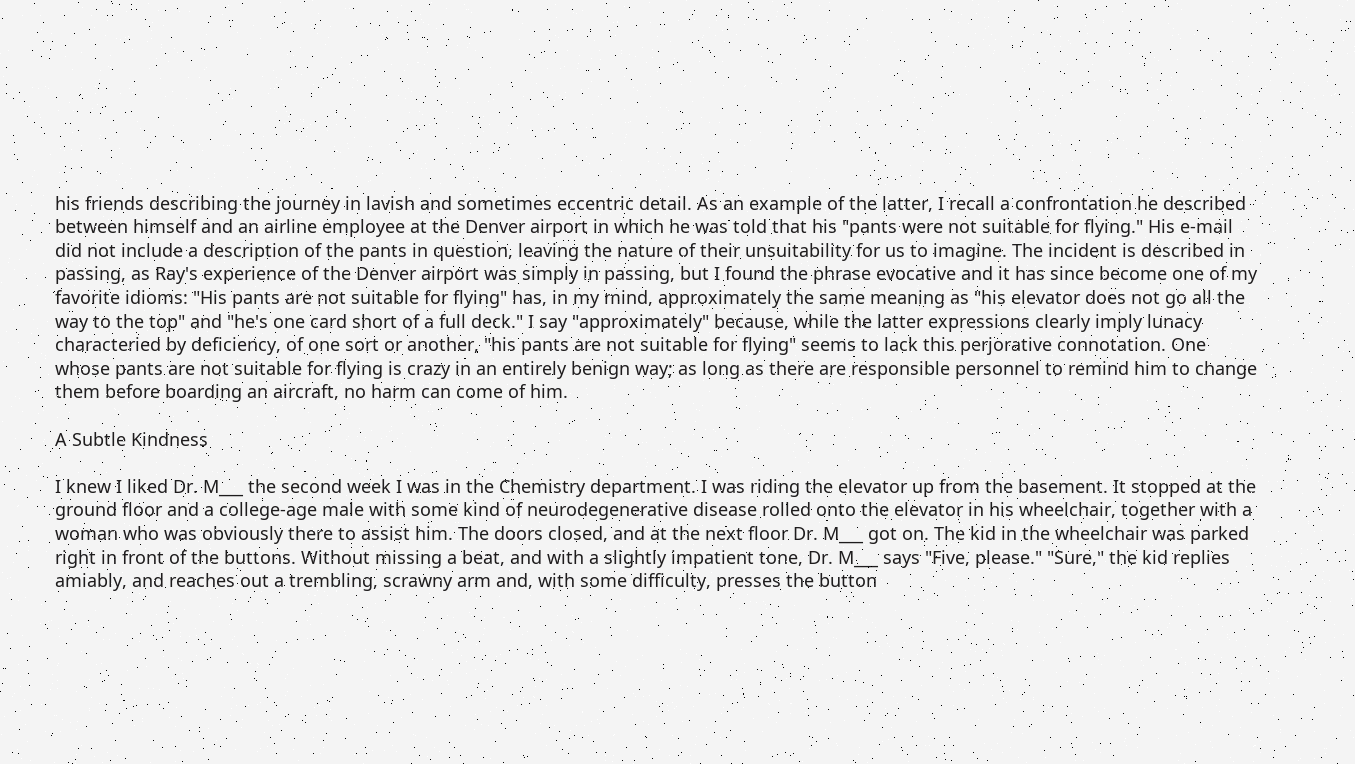his friends describing the journey in lavish and sometimes eccentric detail. As an example of the latter, I recall a confrontation he described between himself and an airline employee at the Denver airport in which he was told that his "pants were not suitable for flying." His e-mail did not include a description of the pants in question, leaving the nature of their unsuitability for us to imagine. The incident is described in passing, as Ray's experience of the Denver airport was simply in passing, but I found the phrase evocative and it has since become one of my favorite idioms: "His pants are not suitable for flying" has, in my mind, approximately the same meaning as "his elevator does not go all the way to the top" and "he's one card short of a full deck." I say "approximately" because, while the latter expressions clearly imply lunacy characteried by deficiency, of one sort or another, "his pants are not suitable for flying" seems to lack this perjorative connotation. One whose pants are not suitable for flying is crazy in an entirely benign way; as long as there are responsible personnel to remind him to change them before boarding an aircraft, no harm can come of him.

A Subtle Kindness

I knew I liked Dr. M___ the second week I was in the Chemistry department. I was riding the elevator up from the basement. It stopped at the ground floor and a college-age male with some kind of neurodegenerative disease rolled onto the elevator in his wheelchair, together with a woman who was obviously there to assist him. The doors closed, and at the next floor Dr. M___ got on. The kid in the wheelchair was parked right in front of the buttons. Without missing a beat, and with a slightly impatient tone, Dr. M___ says "Five, please." "Sure," the kid replies amiably, and reaches out a trembling, scrawny arm and, with some difficulty, presses the button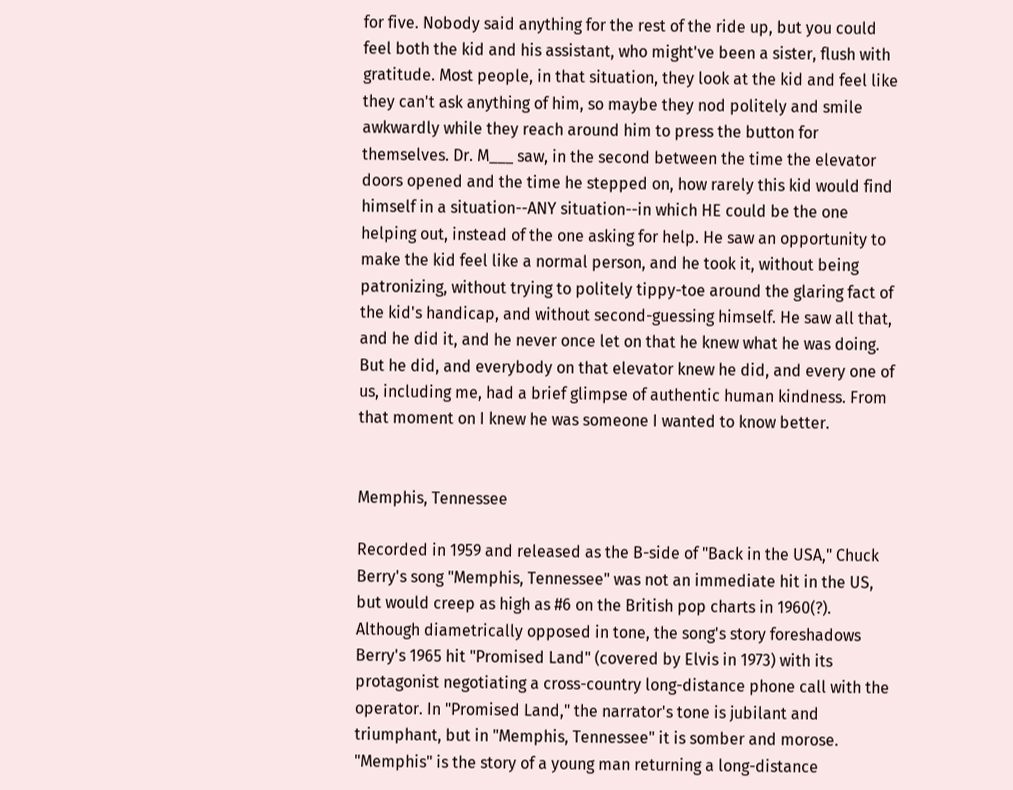for five. Nobody said anything for the rest of the ride up, but you could feel both the kid and his assistant, who might've been a sister, flush with gratitude. Most people, in that situation, they look at the kid and feel like they can't ask anything of him, so maybe they nod politely and smile awkwardly while they reach around him to press the button for themselves. Dr. M___ saw, in the second between the time the elevator doors opened and the time he stepped on, how rarely this kid would find himself in a situation--ANY situation--in which HE could be the one helping out, instead of the one asking for help. He saw an opportunity to make the kid feel like a normal person, and he took it, without being patronizing, without trying to politely tippy-toe around the glaring fact of the kid's handicap, and without second-guessing himself. He saw all that, and he did it, and he never once let on that he knew what he was doing. But he did, and everybody on that elevator knew he did, and every one of us, including me, had a brief glimpse of authentic human kindness. From that moment on I knew he was someone I wanted to know better.


Memphis, Tennessee

Recorded in 1959 and released as the B-side of "Back in the USA," Chuck Berry's song "Memphis, Tennessee" was not an immediate hit in the US, but would creep as high as #6 on the British pop charts in 1960(?). Although diametrically opposed in tone, the song's story foreshadows Berry's 1965 hit "Promised Land" (covered by Elvis in 1973) with its protagonist negotiating a cross-country long-distance phone call with the operator. In "Promised Land," the narrator's tone is jubilant and triumphant, but in "Memphis, Tennessee" it is somber and morose. "Memphis" is the story of a young man returning a long-distance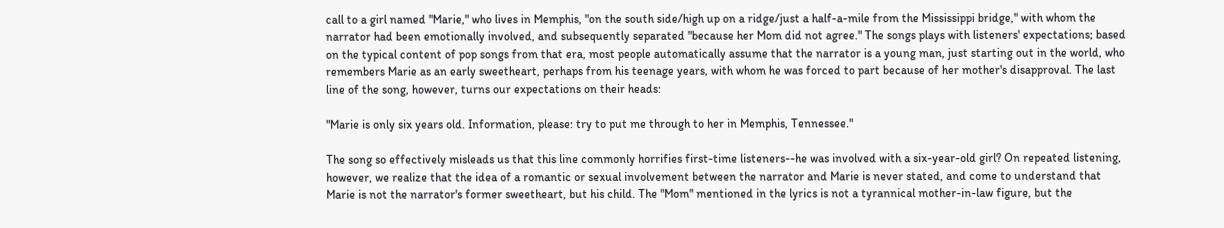call to a girl named "Marie," who lives in Memphis, "on the south side/high up on a ridge/just a half-a-mile from the Mississippi bridge," with whom the narrator had been emotionally involved, and subsequently separated "because her Mom did not agree." The songs plays with listeners' expectations; based on the typical content of pop songs from that era, most people automatically assume that the narrator is a young man, just starting out in the world, who remembers Marie as an early sweetheart, perhaps from his teenage years, with whom he was forced to part because of her mother's disapproval. The last line of the song, however, turns our expectations on their heads:

"Marie is only six years old. Information, please: try to put me through to her in Memphis, Tennessee."

The song so effectively misleads us that this line commonly horrifies first-time listeners--he was involved with a six-year-old girl? On repeated listening, however, we realize that the idea of a romantic or sexual involvement between the narrator and Marie is never stated, and come to understand that Marie is not the narrator's former sweetheart, but his child. The "Mom" mentioned in the lyrics is not a tyrannical mother-in-law figure, but the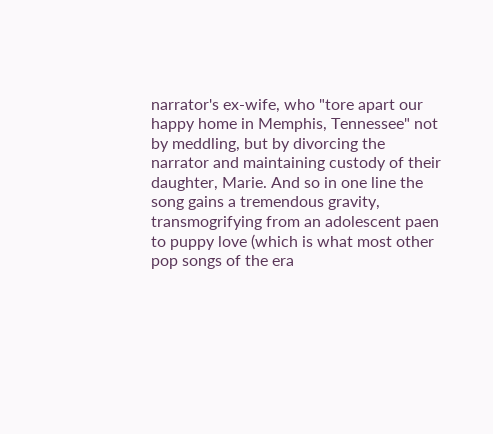narrator's ex-wife, who "tore apart our happy home in Memphis, Tennessee" not by meddling, but by divorcing the narrator and maintaining custody of their daughter, Marie. And so in one line the song gains a tremendous gravity, transmogrifying from an adolescent paen to puppy love (which is what most other pop songs of the era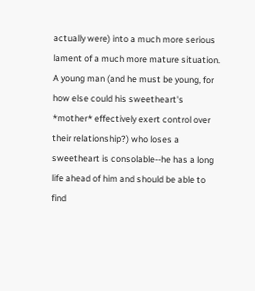actually were) into a much more serious lament of a much more mature situation. A young man (and he must be young, for how else could his sweetheart's *mother* effectively exert control over their relationship?) who loses a sweetheart is consolable--he has a long life ahead of him and should be able to find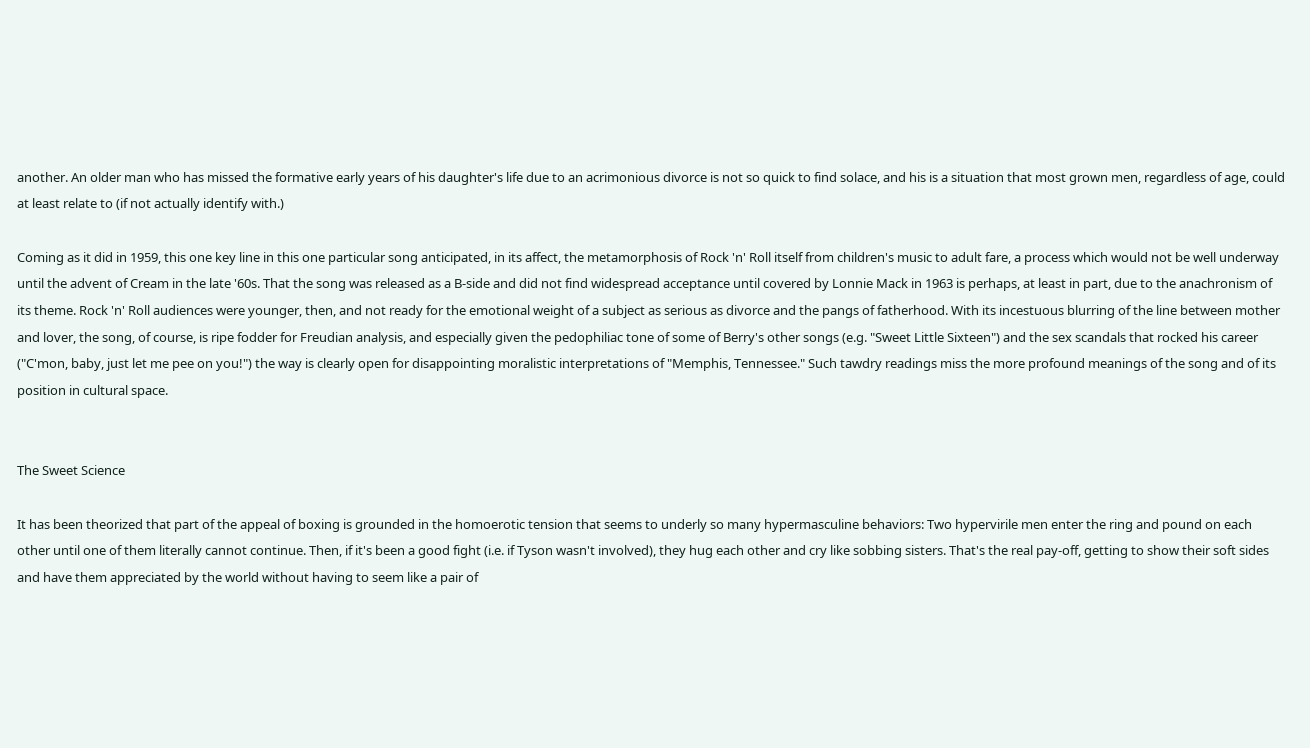another. An older man who has missed the formative early years of his daughter's life due to an acrimonious divorce is not so quick to find solace, and his is a situation that most grown men, regardless of age, could at least relate to (if not actually identify with.)

Coming as it did in 1959, this one key line in this one particular song anticipated, in its affect, the metamorphosis of Rock 'n' Roll itself from children's music to adult fare, a process which would not be well underway until the advent of Cream in the late '60s. That the song was released as a B-side and did not find widespread acceptance until covered by Lonnie Mack in 1963 is perhaps, at least in part, due to the anachronism of its theme. Rock 'n' Roll audiences were younger, then, and not ready for the emotional weight of a subject as serious as divorce and the pangs of fatherhood. With its incestuous blurring of the line between mother and lover, the song, of course, is ripe fodder for Freudian analysis, and especially given the pedophiliac tone of some of Berry's other songs (e.g. "Sweet Little Sixteen") and the sex scandals that rocked his career ("C'mon, baby, just let me pee on you!") the way is clearly open for disappointing moralistic interpretations of "Memphis, Tennessee." Such tawdry readings miss the more profound meanings of the song and of its position in cultural space.


The Sweet Science

It has been theorized that part of the appeal of boxing is grounded in the homoerotic tension that seems to underly so many hypermasculine behaviors: Two hypervirile men enter the ring and pound on each other until one of them literally cannot continue. Then, if it's been a good fight (i.e. if Tyson wasn't involved), they hug each other and cry like sobbing sisters. That's the real pay-off, getting to show their soft sides and have them appreciated by the world without having to seem like a pair of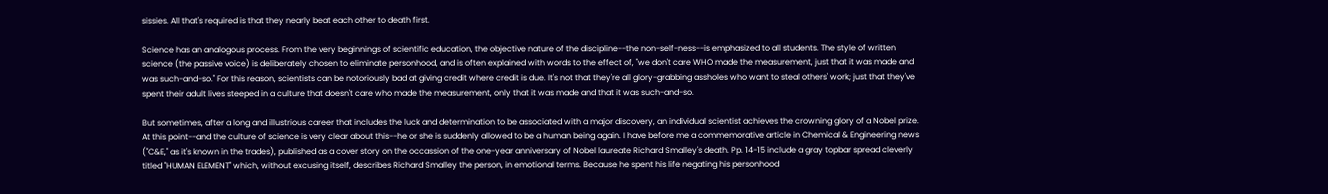sissies. All that's required is that they nearly beat each other to death first.

Science has an analogous process. From the very beginnings of scientific education, the objective nature of the discipline--the non-self-ness--is emphasized to all students. The style of written science (the passive voice) is deliberately chosen to eliminate personhood, and is often explained with words to the effect of, "we don't care WHO made the measurement, just that it was made and was such-and-so." For this reason, scientists can be notoriously bad at giving credit where credit is due. It's not that they're all glory-grabbing assholes who want to steal others' work; just that they've spent their adult lives steeped in a culture that doesn't care who made the measurement, only that it was made and that it was such-and-so.

But sometimes, after a long and illustrious career that includes the luck and determination to be associated with a major discovery, an individual scientist achieves the crowning glory of a Nobel prize. At this point--and the culture of science is very clear about this--he or she is suddenly allowed to be a human being again. I have before me a commemorative article in Chemical & Engineering news ("C&E," as it's known in the trades), published as a cover story on the occassion of the one-year anniversary of Nobel laureate Richard Smalley's death. Pp. 14-15 include a gray topbar spread cleverly titled "HUMAN ELEMENT" which, without excusing itself, describes Richard Smalley the person, in emotional terms. Because he spent his life negating his personhood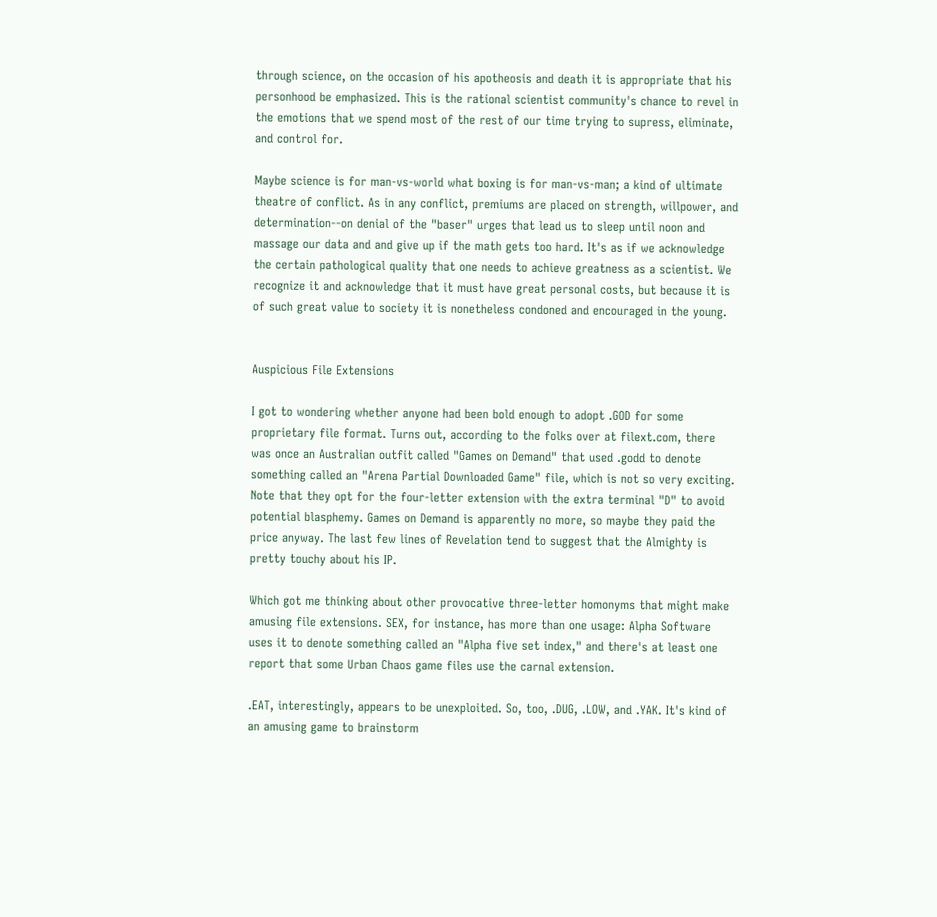through science, on the occasion of his apotheosis and death it is appropriate that his personhood be emphasized. This is the rational scientist community's chance to revel in the emotions that we spend most of the rest of our time trying to supress, eliminate, and control for.

Maybe science is for man-vs-world what boxing is for man-vs-man; a kind of ultimate theatre of conflict. As in any conflict, premiums are placed on strength, willpower, and determination--on denial of the "baser" urges that lead us to sleep until noon and massage our data and and give up if the math gets too hard. It's as if we acknowledge the certain pathological quality that one needs to achieve greatness as a scientist. We recognize it and acknowledge that it must have great personal costs, but because it is of such great value to society it is nonetheless condoned and encouraged in the young.


Auspicious File Extensions

I got to wondering whether anyone had been bold enough to adopt .GOD for some proprietary file format. Turns out, according to the folks over at filext.com, there was once an Australian outfit called "Games on Demand" that used .godd to denote something called an "Arena Partial Downloaded Game" file, which is not so very exciting. Note that they opt for the four-letter extension with the extra terminal "D" to avoid potential blasphemy. Games on Demand is apparently no more, so maybe they paid the price anyway. The last few lines of Revelation tend to suggest that the Almighty is pretty touchy about his IP.

Which got me thinking about other provocative three-letter homonyms that might make amusing file extensions. SEX, for instance, has more than one usage: Alpha Software uses it to denote something called an "Alpha five set index," and there's at least one report that some Urban Chaos game files use the carnal extension.

.EAT, interestingly, appears to be unexploited. So, too, .DUG, .LOW, and .YAK. It's kind of an amusing game to brainstorm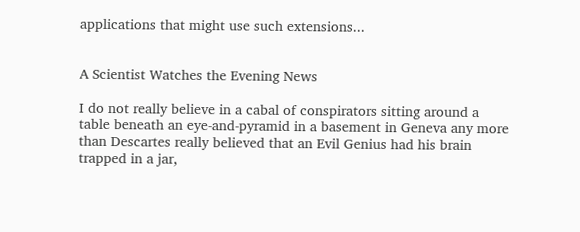applications that might use such extensions...


A Scientist Watches the Evening News

I do not really believe in a cabal of conspirators sitting around a table beneath an eye-and-pyramid in a basement in Geneva any more than Descartes really believed that an Evil Genius had his brain trapped in a jar,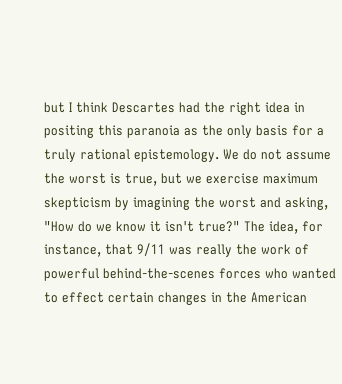but I think Descartes had the right idea in positing this paranoia as the only basis for a truly rational epistemology. We do not assume the worst is true, but we exercise maximum skepticism by imagining the worst and asking, "How do we know it isn't true?" The idea, for instance, that 9/11 was really the work of powerful behind-the-scenes forces who wanted to effect certain changes in the American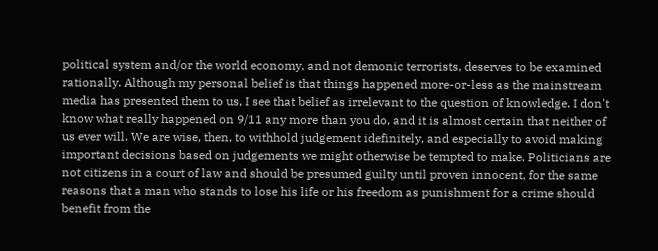political system and/or the world economy, and not demonic terrorists, deserves to be examined rationally. Although my personal belief is that things happened more-or-less as the mainstream media has presented them to us, I see that belief as irrelevant to the question of knowledge. I don't know what really happened on 9/11 any more than you do, and it is almost certain that neither of us ever will. We are wise, then, to withhold judgement idefinitely, and especially to avoid making important decisions based on judgements we might otherwise be tempted to make. Politicians are not citizens in a court of law and should be presumed guilty until proven innocent, for the same reasons that a man who stands to lose his life or his freedom as punishment for a crime should benefit from the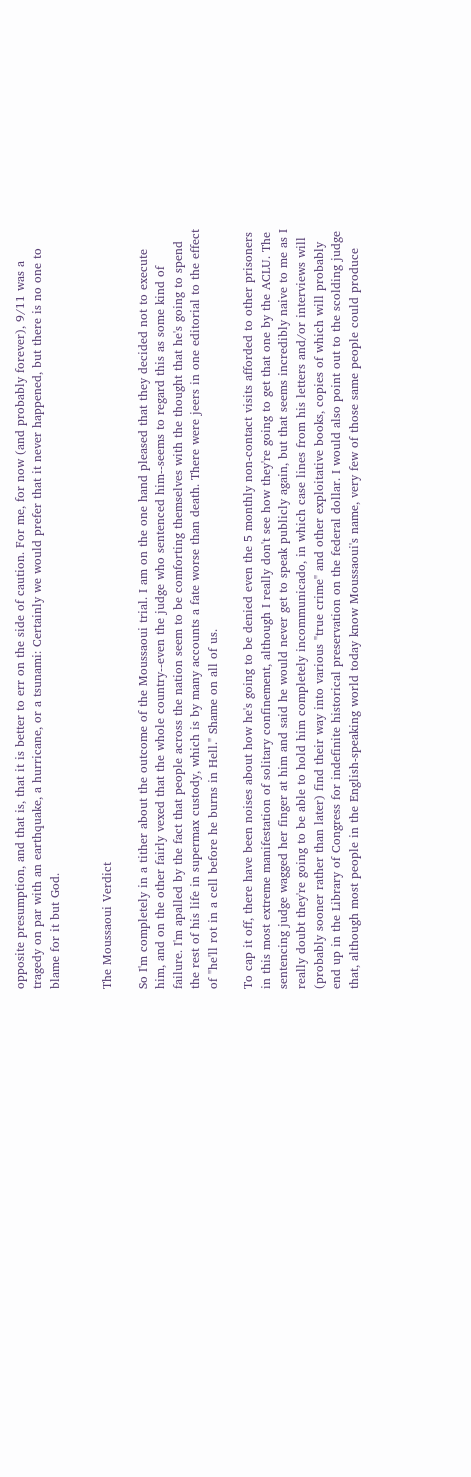opposite presumption, and that is, that it is better to err on the side of caution. For me, for now (and probably forever), 9/11 was a tragedy on par with an earthquake, a hurricane, or a tsunami: Certainly we would prefer that it never happened, but there is no one to blame for it but God.


The Moussaoui Verdict

So I'm completely in a tither about the outcome of the Moussaoui trial. I am on the one hand pleased that they decided not to execute him, and on the other fairly vexed that the whole country--even the judge who sentenced him--seems to regard this as some kind of failure. I'm apalled by the fact that people across the nation seem to be comforting themselves with the thought that he's going to spend the rest of his life in supermax custody, which is by many accounts a fate worse than death. There were jeers in one editorial to the effect of "he'll rot in a cell before he burns in Hell." Shame on all of us.

To cap it off, there have been noises about how he's going to be denied even the 5 monthly non-contact visits afforded to other prisoners in this most extreme manifestation of solitary confinement, although I really don't see how they're going to get that one by the ACLU. The sentencing judge wagged her finger at him and said he would never get to speak publicly again, but that seems incredibly naive to me as I really doubt they're going to be able to hold him completely incommunicado, in which case lines from his letters and/or interviews will (probably sooner rather than later) find their way into various "true crime" and other exploitative books, copies of which will probably end up in the Library of Congress for indefinite historical preservation on the federal dollar. I would also point out to the scolding judge that, although most people in the English-speaking world today know Moussaoui's name, very few of those same people could produce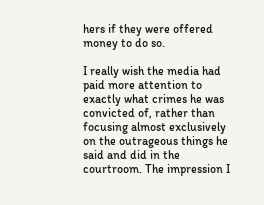hers if they were offered money to do so.

I really wish the media had paid more attention to exactly what crimes he was convicted of, rather than focusing almost exclusively on the outrageous things he said and did in the courtroom. The impression I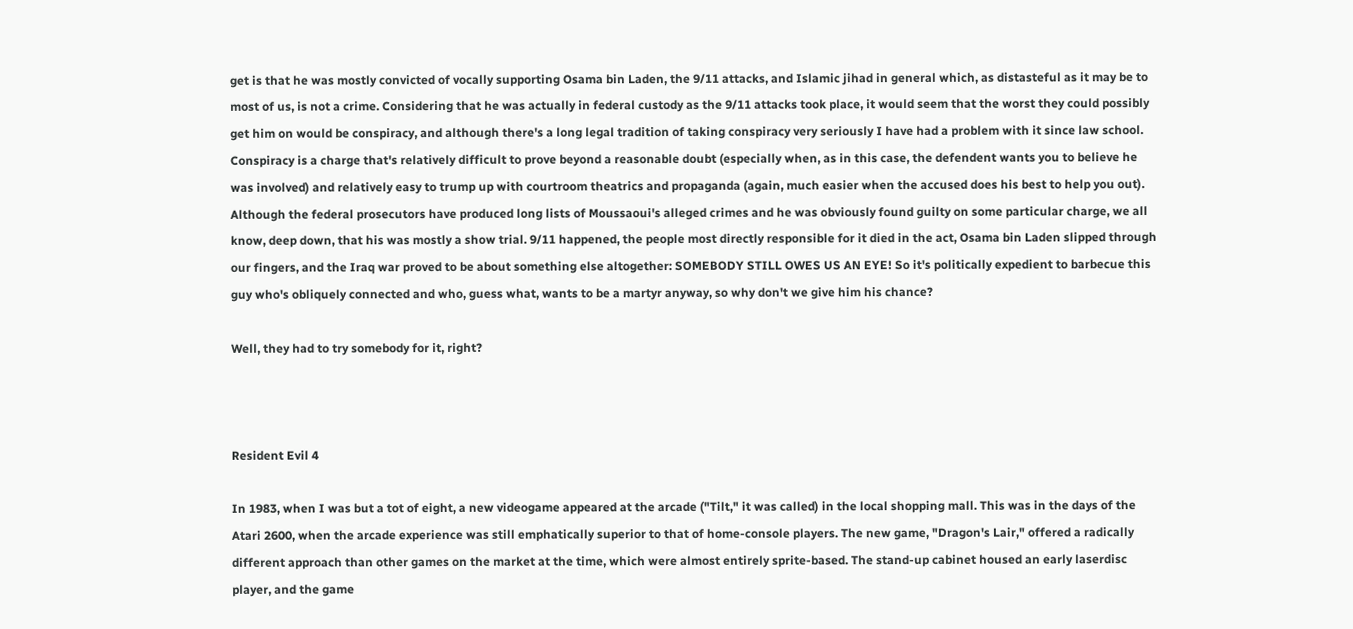get is that he was mostly convicted of vocally supporting Osama bin Laden, the 9/11 attacks, and Islamic jihad in general which, as distasteful as it may be to most of us, is not a crime. Considering that he was actually in federal custody as the 9/11 attacks took place, it would seem that the worst they could possibly get him on would be conspiracy, and although there's a long legal tradition of taking conspiracy very seriously I have had a problem with it since law school. Conspiracy is a charge that's relatively difficult to prove beyond a reasonable doubt (especially when, as in this case, the defendent wants you to believe he was involved) and relatively easy to trump up with courtroom theatrics and propaganda (again, much easier when the accused does his best to help you out). Although the federal prosecutors have produced long lists of Moussaoui's alleged crimes and he was obviously found guilty on some particular charge, we all know, deep down, that his was mostly a show trial. 9/11 happened, the people most directly responsible for it died in the act, Osama bin Laden slipped through our fingers, and the Iraq war proved to be about something else altogether: SOMEBODY STILL OWES US AN EYE! So it's politically expedient to barbecue this guy who's obliquely connected and who, guess what, wants to be a martyr anyway, so why don't we give him his chance?

Well, they had to try somebody for it, right?



Resident Evil 4

In 1983, when I was but a tot of eight, a new videogame appeared at the arcade ("Tilt," it was called) in the local shopping mall. This was in the days of the Atari 2600, when the arcade experience was still emphatically superior to that of home-console players. The new game, "Dragon's Lair," offered a radically different approach than other games on the market at the time, which were almost entirely sprite-based. The stand-up cabinet housed an early laserdisc player, and the game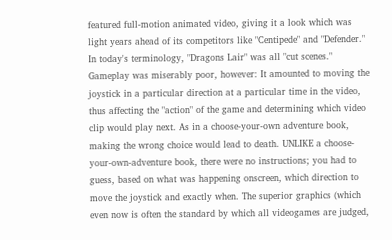featured full-motion animated video, giving it a look which was light years ahead of its competitors like "Centipede" and "Defender." In today's terminology, "Dragons Lair" was all "cut scenes." Gameplay was miserably poor, however: It amounted to moving the joystick in a particular direction at a particular time in the video, thus affecting the "action" of the game and determining which video clip would play next. As in a choose-your-own adventure book, making the wrong choice would lead to death. UNLIKE a choose-your-own-adventure book, there were no instructions; you had to guess, based on what was happening onscreen, which direction to move the joystick and exactly when. The superior graphics (which even now is often the standard by which all videogames are judged,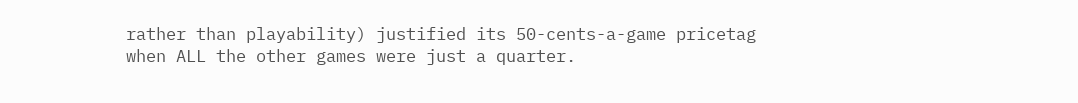rather than playability) justified its 50-cents-a-game pricetag when ALL the other games were just a quarter.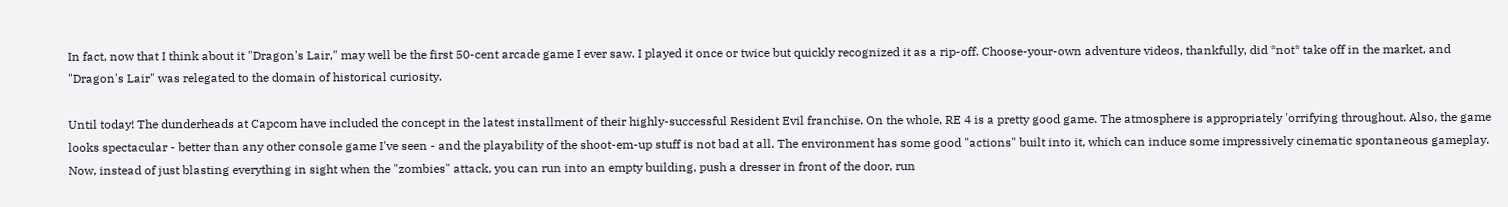In fact, now that I think about it "Dragon's Lair," may well be the first 50-cent arcade game I ever saw. I played it once or twice but quickly recognized it as a rip-off. Choose-your-own adventure videos, thankfully, did *not* take off in the market, and "Dragon's Lair" was relegated to the domain of historical curiosity.

Until today! The dunderheads at Capcom have included the concept in the latest installment of their highly-successful Resident Evil franchise. On the whole, RE 4 is a pretty good game. The atmosphere is appropriately 'orrifying throughout. Also, the game looks spectacular - better than any other console game I've seen - and the playability of the shoot-em-up stuff is not bad at all. The environment has some good "actions" built into it, which can induce some impressively cinematic spontaneous gameplay. Now, instead of just blasting everything in sight when the "zombies" attack, you can run into an empty building, push a dresser in front of the door, run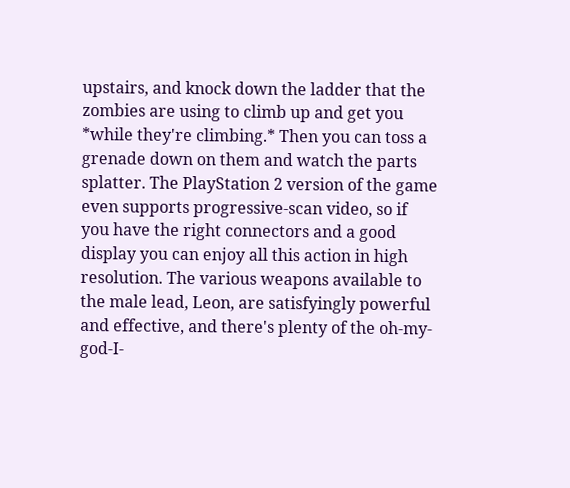upstairs, and knock down the ladder that the zombies are using to climb up and get you *while they're climbing.* Then you can toss a grenade down on them and watch the parts splatter. The PlayStation 2 version of the game even supports progressive-scan video, so if you have the right connectors and a good display you can enjoy all this action in high resolution. The various weapons available to the male lead, Leon, are satisfyingly powerful and effective, and there's plenty of the oh-my-god-I-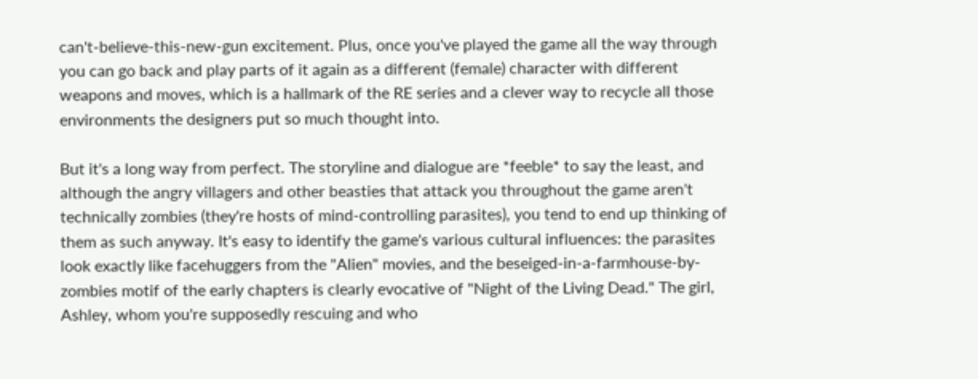can't-believe-this-new-gun excitement. Plus, once you've played the game all the way through you can go back and play parts of it again as a different (female) character with different weapons and moves, which is a hallmark of the RE series and a clever way to recycle all those environments the designers put so much thought into.

But it's a long way from perfect. The storyline and dialogue are *feeble* to say the least, and although the angry villagers and other beasties that attack you throughout the game aren't technically zombies (they're hosts of mind-controlling parasites), you tend to end up thinking of them as such anyway. It's easy to identify the game's various cultural influences: the parasites look exactly like facehuggers from the "Alien" movies, and the beseiged-in-a-farmhouse-by-zombies motif of the early chapters is clearly evocative of "Night of the Living Dead." The girl, Ashley, whom you're supposedly rescuing and who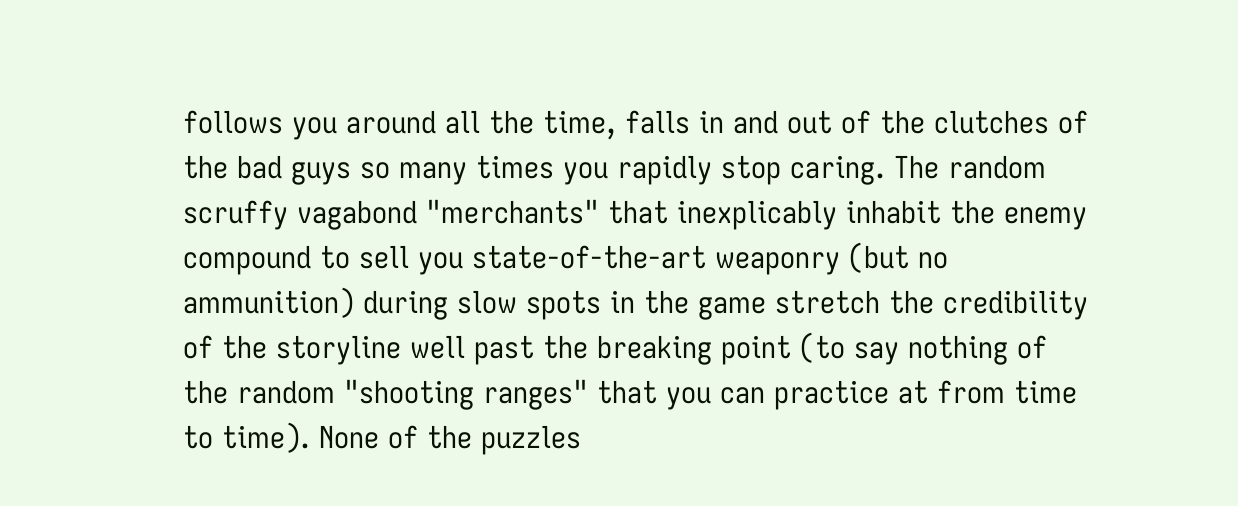follows you around all the time, falls in and out of the clutches of the bad guys so many times you rapidly stop caring. The random scruffy vagabond "merchants" that inexplicably inhabit the enemy compound to sell you state-of-the-art weaponry (but no ammunition) during slow spots in the game stretch the credibility of the storyline well past the breaking point (to say nothing of the random "shooting ranges" that you can practice at from time to time). None of the puzzles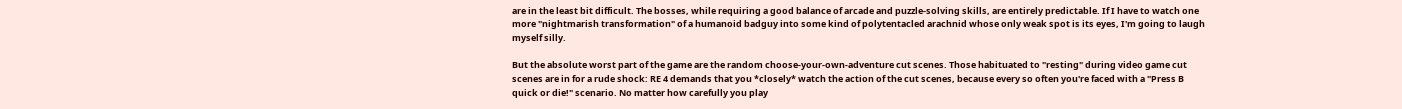are in the least bit difficult. The bosses, while requiring a good balance of arcade and puzzle-solving skills, are entirely predictable. If I have to watch one more "nightmarish transformation" of a humanoid badguy into some kind of polytentacled arachnid whose only weak spot is its eyes, I'm going to laugh myself silly.

But the absolute worst part of the game are the random choose-your-own-adventure cut scenes. Those habituated to "resting" during video game cut scenes are in for a rude shock: RE 4 demands that you *closely* watch the action of the cut scenes, because every so often you're faced with a "Press B quick or die!" scenario. No matter how carefully you play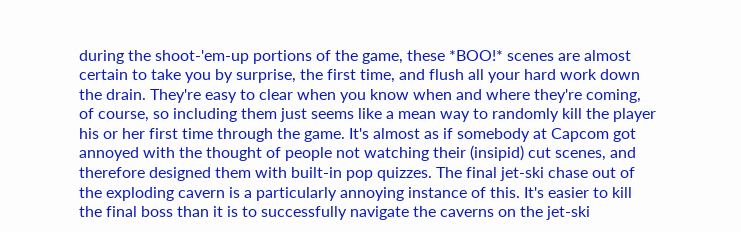during the shoot-'em-up portions of the game, these *BOO!* scenes are almost certain to take you by surprise, the first time, and flush all your hard work down the drain. They're easy to clear when you know when and where they're coming, of course, so including them just seems like a mean way to randomly kill the player his or her first time through the game. It's almost as if somebody at Capcom got annoyed with the thought of people not watching their (insipid) cut scenes, and therefore designed them with built-in pop quizzes. The final jet-ski chase out of the exploding cavern is a particularly annoying instance of this. It's easier to kill the final boss than it is to successfully navigate the caverns on the jet-ski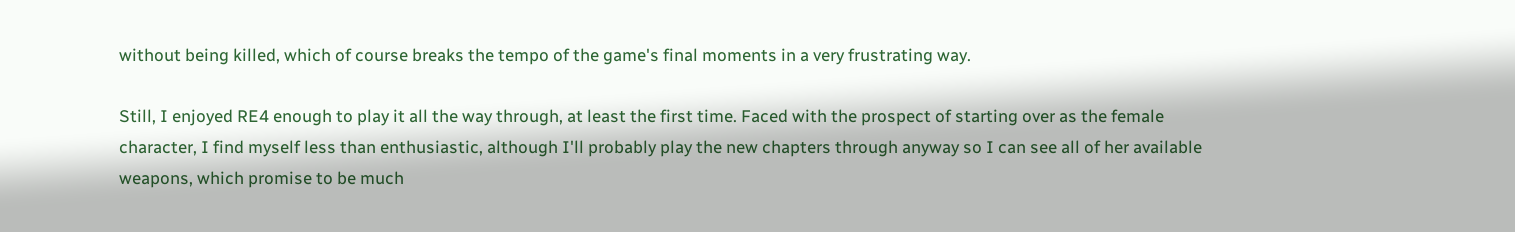without being killed, which of course breaks the tempo of the game's final moments in a very frustrating way.

Still, I enjoyed RE4 enough to play it all the way through, at least the first time. Faced with the prospect of starting over as the female character, I find myself less than enthusiastic, although I'll probably play the new chapters through anyway so I can see all of her available weapons, which promise to be much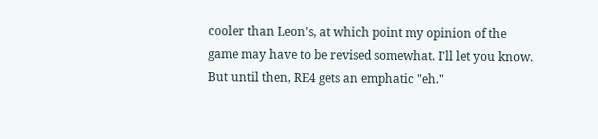cooler than Leon's, at which point my opinion of the game may have to be revised somewhat. I'll let you know. But until then, RE4 gets an emphatic "eh."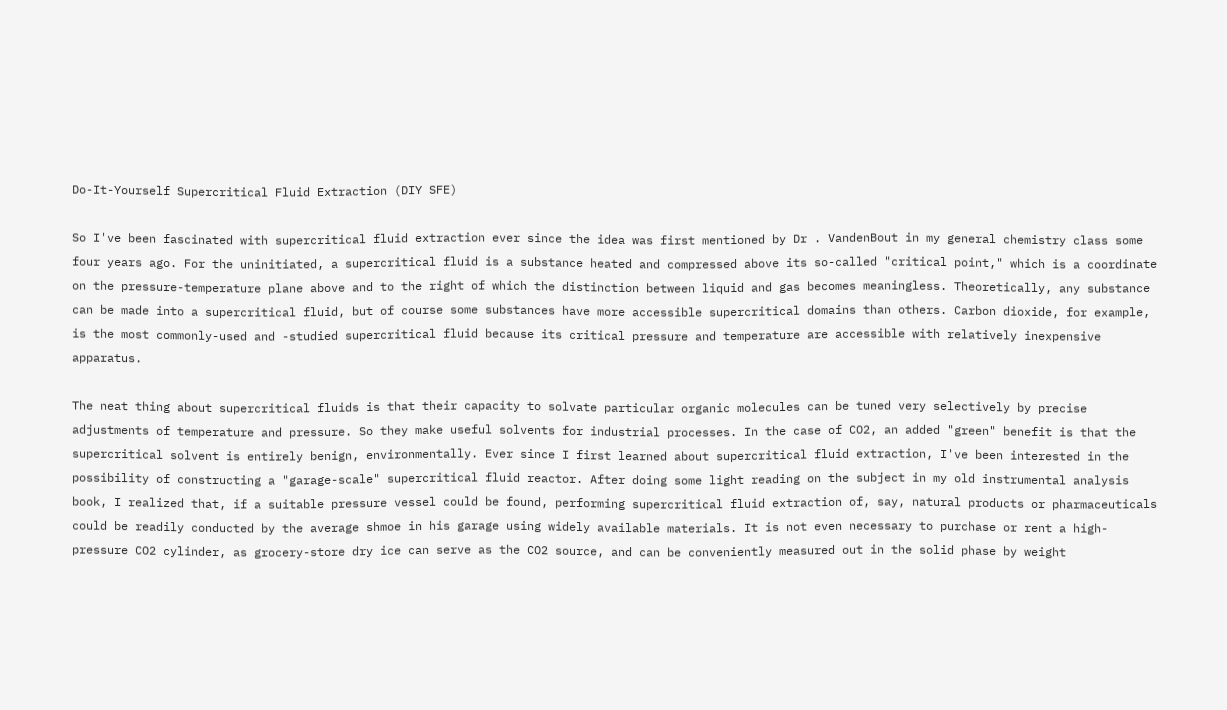Do-It-Yourself Supercritical Fluid Extraction (DIY SFE)

So I've been fascinated with supercritical fluid extraction ever since the idea was first mentioned by Dr . VandenBout in my general chemistry class some four years ago. For the uninitiated, a supercritical fluid is a substance heated and compressed above its so-called "critical point," which is a coordinate on the pressure-temperature plane above and to the right of which the distinction between liquid and gas becomes meaningless. Theoretically, any substance can be made into a supercritical fluid, but of course some substances have more accessible supercritical domains than others. Carbon dioxide, for example, is the most commonly-used and -studied supercritical fluid because its critical pressure and temperature are accessible with relatively inexpensive apparatus.

The neat thing about supercritical fluids is that their capacity to solvate particular organic molecules can be tuned very selectively by precise adjustments of temperature and pressure. So they make useful solvents for industrial processes. In the case of CO2, an added "green" benefit is that the supercritical solvent is entirely benign, environmentally. Ever since I first learned about supercritical fluid extraction, I've been interested in the possibility of constructing a "garage-scale" supercritical fluid reactor. After doing some light reading on the subject in my old instrumental analysis book, I realized that, if a suitable pressure vessel could be found, performing supercritical fluid extraction of, say, natural products or pharmaceuticals could be readily conducted by the average shmoe in his garage using widely available materials. It is not even necessary to purchase or rent a high-pressure CO2 cylinder, as grocery-store dry ice can serve as the CO2 source, and can be conveniently measured out in the solid phase by weight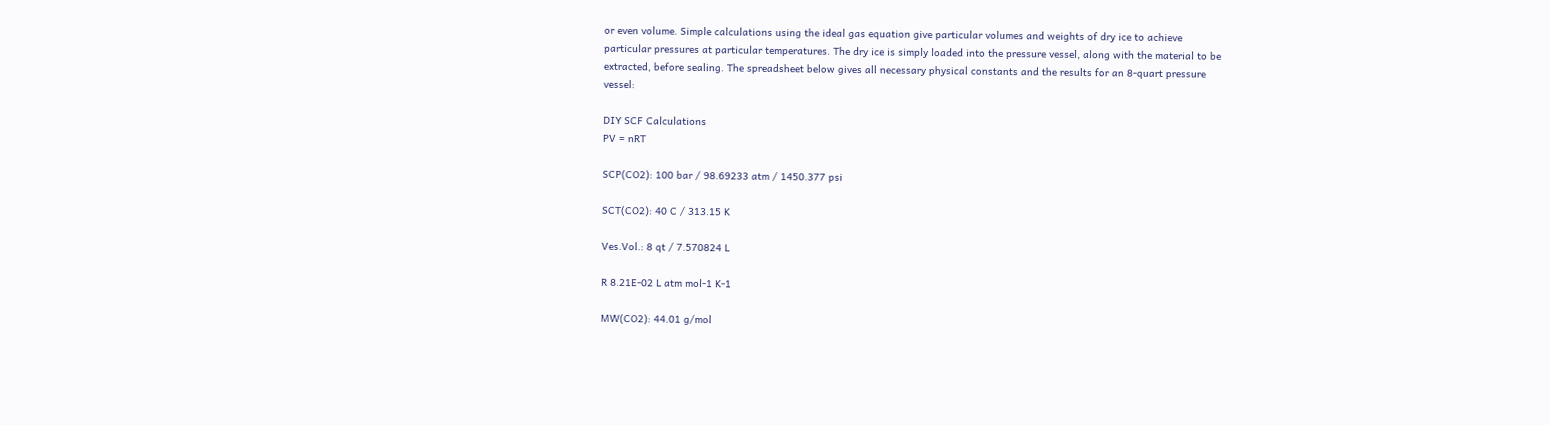or even volume. Simple calculations using the ideal gas equation give particular volumes and weights of dry ice to achieve particular pressures at particular temperatures. The dry ice is simply loaded into the pressure vessel, along with the material to be extracted, before sealing. The spreadsheet below gives all necessary physical constants and the results for an 8-quart pressure vessel:

DIY SCF Calculations
PV = nRT

SCP(CO2): 100 bar / 98.69233 atm / 1450.377 psi

SCT(CO2): 40 C / 313.15 K

Ves.Vol.: 8 qt / 7.570824 L

R 8.21E-02 L atm mol-1 K-1

MW(CO2): 44.01 g/mol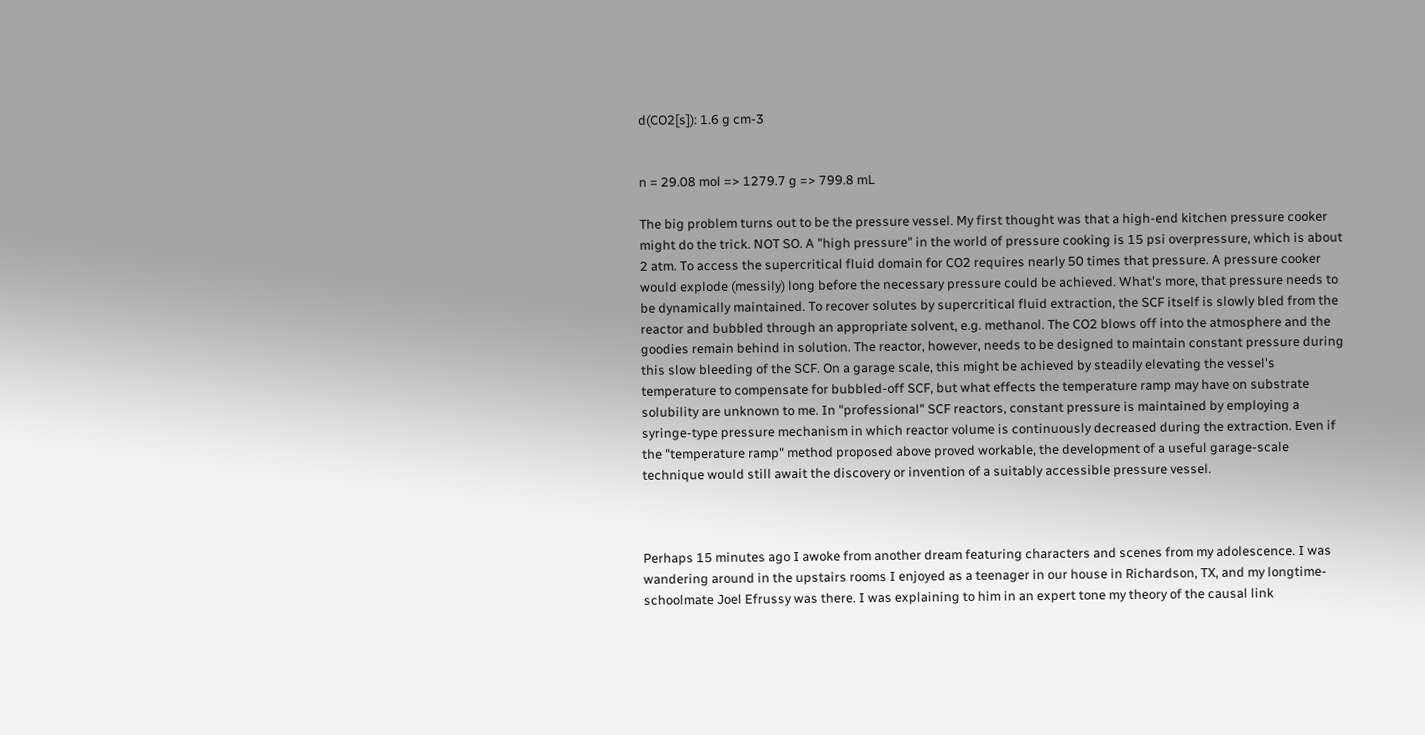d(CO2[s]): 1.6 g cm-3


n = 29.08 mol => 1279.7 g => 799.8 mL

The big problem turns out to be the pressure vessel. My first thought was that a high-end kitchen pressure cooker might do the trick. NOT SO. A "high pressure" in the world of pressure cooking is 15 psi overpressure, which is about 2 atm. To access the supercritical fluid domain for CO2 requires nearly 50 times that pressure. A pressure cooker would explode (messily) long before the necessary pressure could be achieved. What's more, that pressure needs to be dynamically maintained. To recover solutes by supercritical fluid extraction, the SCF itself is slowly bled from the reactor and bubbled through an appropriate solvent, e.g. methanol. The CO2 blows off into the atmosphere and the goodies remain behind in solution. The reactor, however, needs to be designed to maintain constant pressure during this slow bleeding of the SCF. On a garage scale, this might be achieved by steadily elevating the vessel's temperature to compensate for bubbled-off SCF, but what effects the temperature ramp may have on substrate solubility are unknown to me. In "professional" SCF reactors, constant pressure is maintained by employing a syringe-type pressure mechanism in which reactor volume is continuously decreased during the extraction. Even if the "temperature ramp" method proposed above proved workable, the development of a useful garage-scale technique would still await the discovery or invention of a suitably accessible pressure vessel.



Perhaps 15 minutes ago I awoke from another dream featuring characters and scenes from my adolescence. I was wandering around in the upstairs rooms I enjoyed as a teenager in our house in Richardson, TX, and my longtime-schoolmate Joel Efrussy was there. I was explaining to him in an expert tone my theory of the causal link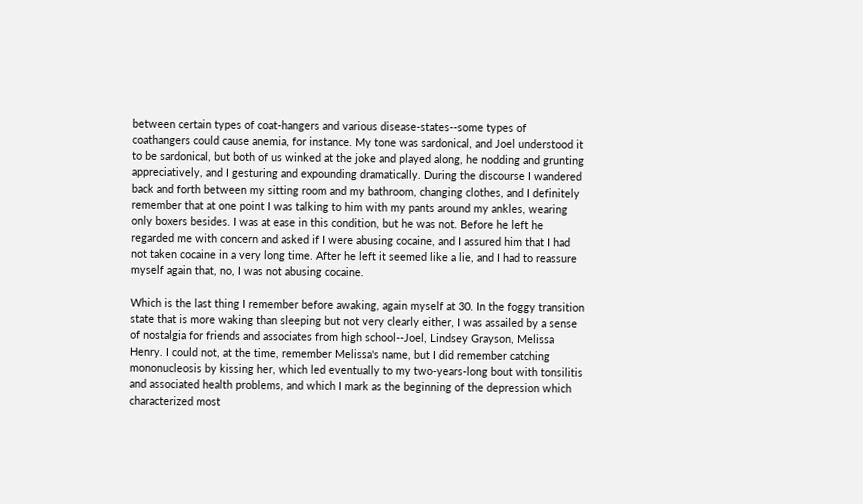between certain types of coat-hangers and various disease-states--some types of coathangers could cause anemia, for instance. My tone was sardonical, and Joel understood it to be sardonical, but both of us winked at the joke and played along, he nodding and grunting appreciatively, and I gesturing and expounding dramatically. During the discourse I wandered back and forth between my sitting room and my bathroom, changing clothes, and I definitely remember that at one point I was talking to him with my pants around my ankles, wearing only boxers besides. I was at ease in this condition, but he was not. Before he left he regarded me with concern and asked if I were abusing cocaine, and I assured him that I had not taken cocaine in a very long time. After he left it seemed like a lie, and I had to reassure myself again that, no, I was not abusing cocaine.

Which is the last thing I remember before awaking, again myself at 30. In the foggy transition state that is more waking than sleeping but not very clearly either, I was assailed by a sense of nostalgia for friends and associates from high school--Joel, Lindsey Grayson, Melissa Henry. I could not, at the time, remember Melissa's name, but I did remember catching mononucleosis by kissing her, which led eventually to my two-years-long bout with tonsilitis and associated health problems, and which I mark as the beginning of the depression which characterized most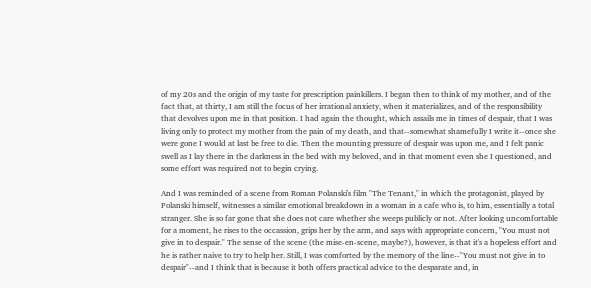of my 20s and the origin of my taste for prescription painkillers. I began then to think of my mother, and of the fact that, at thirty, I am still the focus of her irrational anxiety, when it materializes, and of the responsibility that devolves upon me in that position. I had again the thought, which assails me in times of despair, that I was living only to protect my mother from the pain of my death, and that--somewhat shamefully I write it--once she were gone I would at last be free to die. Then the mounting pressure of despair was upon me, and I felt panic swell as I lay there in the darkness in the bed with my beloved, and in that moment even she I questioned, and some effort was required not to begin crying.

And I was reminded of a scene from Roman Polanski's film "The Tenant," in which the protagonist, played by Polanski himself, witnesses a similar emotional breakdown in a woman in a cafe who is, to him, essentially a total stranger. She is so far gone that she does not care whether she weeps publicly or not. After looking uncomfortable for a moment, he rises to the occassion, grips her by the arm, and says with appropriate concern, "You must not give in to despair." The sense of the scene (the mise-en-scene, maybe?), however, is that it's a hopeless effort and he is rather naive to try to help her. Still, I was comforted by the memory of the line--"You must not give in to despair"--and I think that is because it both offers practical advice to the desparate and, in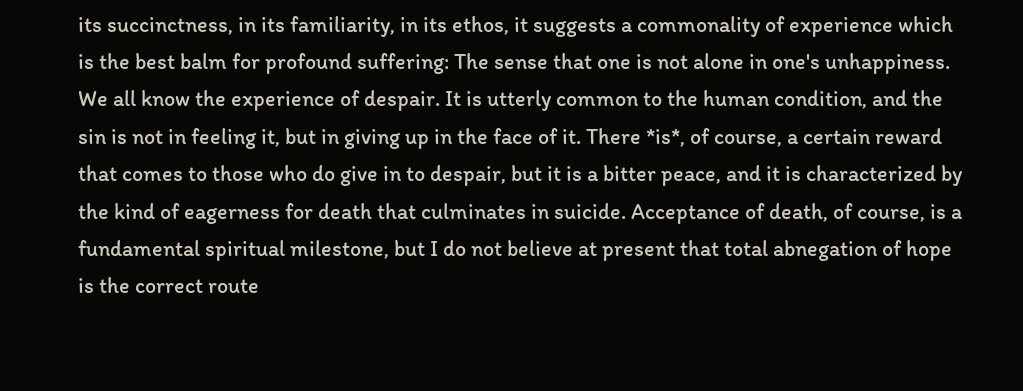its succinctness, in its familiarity, in its ethos, it suggests a commonality of experience which is the best balm for profound suffering: The sense that one is not alone in one's unhappiness. We all know the experience of despair. It is utterly common to the human condition, and the sin is not in feeling it, but in giving up in the face of it. There *is*, of course, a certain reward that comes to those who do give in to despair, but it is a bitter peace, and it is characterized by the kind of eagerness for death that culminates in suicide. Acceptance of death, of course, is a fundamental spiritual milestone, but I do not believe at present that total abnegation of hope is the correct route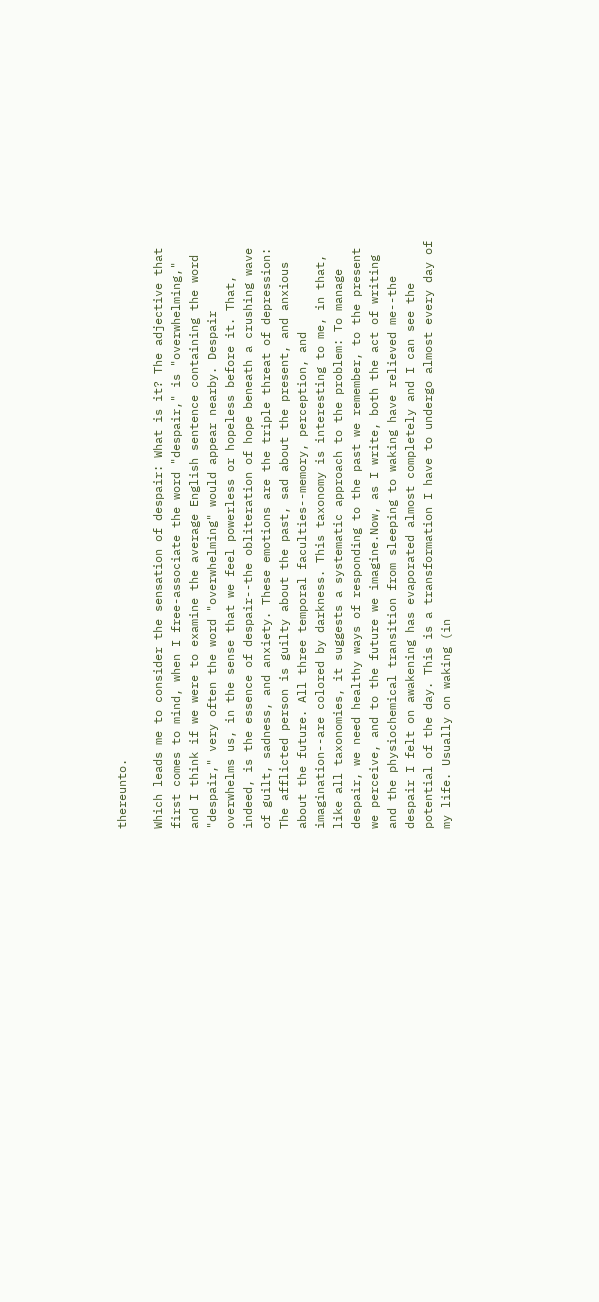thereunto.

Which leads me to consider the sensation of despair: What is it? The adjective that first comes to mind, when I free-associate the word "despair," is "overwhelming," and I think if we were to examine the average English sentence containing the word "despair," very often the word "overwhelming" would appear nearby. Despair overwhelms us, in the sense that we feel powerless or hopeless before it. That, indeed, is the essence of despair--the obliteration of hope beneath a crushing wave of guilt, sadness, and anxiety. These emotions are the triple threat of depression: The afflicted person is guilty about the past, sad about the present, and anxious about the future. All three temporal faculties--memory, perception, and imagination--are colored by darkness. This taxonomy is interesting to me, in that, like all taxonomies, it suggests a systematic approach to the problem: To manage despair, we need healthy ways of responding to the past we remember, to the present we perceive, and to the future we imagine.Now, as I write, both the act of writing and the physiochemical transition from sleeping to waking have relieved me--the despair I felt on awakening has evaporated almost completely and I can see the potential of the day. This is a transformation I have to undergo almost every day of my life. Usually on waking (in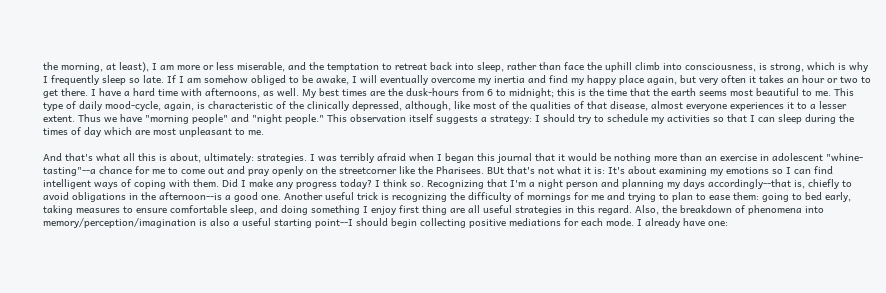the morning, at least), I am more or less miserable, and the temptation to retreat back into sleep, rather than face the uphill climb into consciousness, is strong, which is why I frequently sleep so late. If I am somehow obliged to be awake, I will eventually overcome my inertia and find my happy place again, but very often it takes an hour or two to get there. I have a hard time with afternoons, as well. My best times are the dusk-hours from 6 to midnight; this is the time that the earth seems most beautiful to me. This type of daily mood-cycle, again, is characteristic of the clinically depressed, although, like most of the qualities of that disease, almost everyone experiences it to a lesser extent. Thus we have "morning people" and "night people." This observation itself suggests a strategy: I should try to schedule my activities so that I can sleep during the times of day which are most unpleasant to me.

And that's what all this is about, ultimately: strategies. I was terribly afraid when I began this journal that it would be nothing more than an exercise in adolescent "whine-tasting"--a chance for me to come out and pray openly on the streetcorner like the Pharisees. BUt that's not what it is: It's about examining my emotions so I can find intelligent ways of coping with them. Did I make any progress today? I think so. Recognizing that I'm a night person and planning my days accordingly--that is, chiefly to avoid obligations in the afternoon--is a good one. Another useful trick is recognizing the difficulty of mornings for me and trying to plan to ease them: going to bed early, taking measures to ensure comfortable sleep, and doing something I enjoy first thing are all useful strategies in this regard. Also, the breakdown of phenomena into memory/perception/imagination is also a useful starting point--I should begin collecting positive mediations for each mode. I already have one: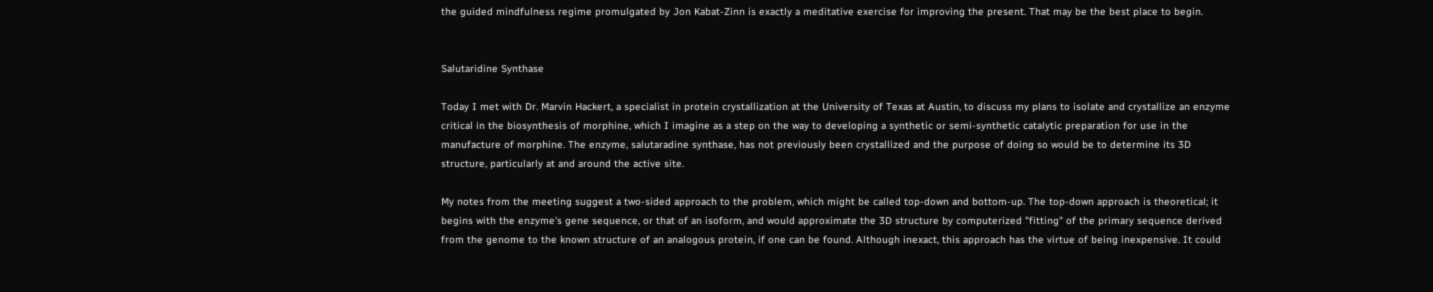the guided mindfulness regime promulgated by Jon Kabat-Zinn is exactly a meditative exercise for improving the present. That may be the best place to begin.


Salutaridine Synthase

Today I met with Dr. Marvin Hackert, a specialist in protein crystallization at the University of Texas at Austin, to discuss my plans to isolate and crystallize an enzyme critical in the biosynthesis of morphine, which I imagine as a step on the way to developing a synthetic or semi-synthetic catalytic preparation for use in the manufacture of morphine. The enzyme, salutaradine synthase, has not previously been crystallized and the purpose of doing so would be to determine its 3D structure, particularly at and around the active site.

My notes from the meeting suggest a two-sided approach to the problem, which might be called top-down and bottom-up. The top-down approach is theoretical; it begins with the enzyme's gene sequence, or that of an isoform, and would approximate the 3D structure by computerized "fitting" of the primary sequence derived from the genome to the known structure of an analogous protein, if one can be found. Although inexact, this approach has the virtue of being inexpensive. It could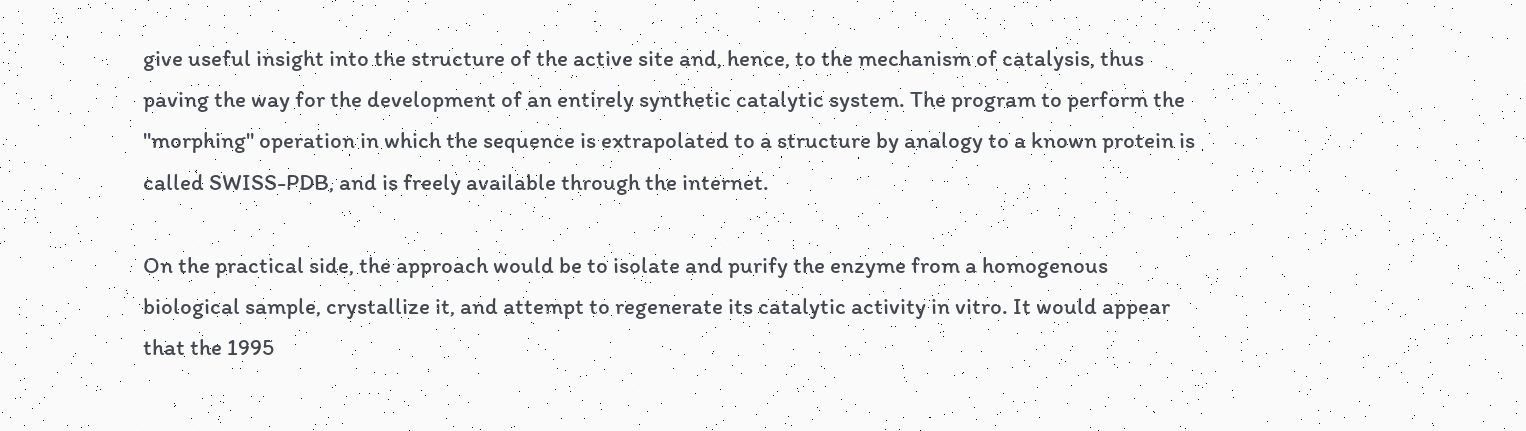give useful insight into the structure of the active site and, hence, to the mechanism of catalysis, thus paving the way for the development of an entirely synthetic catalytic system. The program to perform the "morphing" operation in which the sequence is extrapolated to a structure by analogy to a known protein is called SWISS-PDB, and is freely available through the internet.

On the practical side, the approach would be to isolate and purify the enzyme from a homogenous biological sample, crystallize it, and attempt to regenerate its catalytic activity in vitro. It would appear that the 1995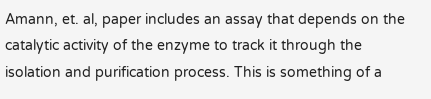Amann, et. al, paper includes an assay that depends on the catalytic activity of the enzyme to track it through the isolation and purification process. This is something of a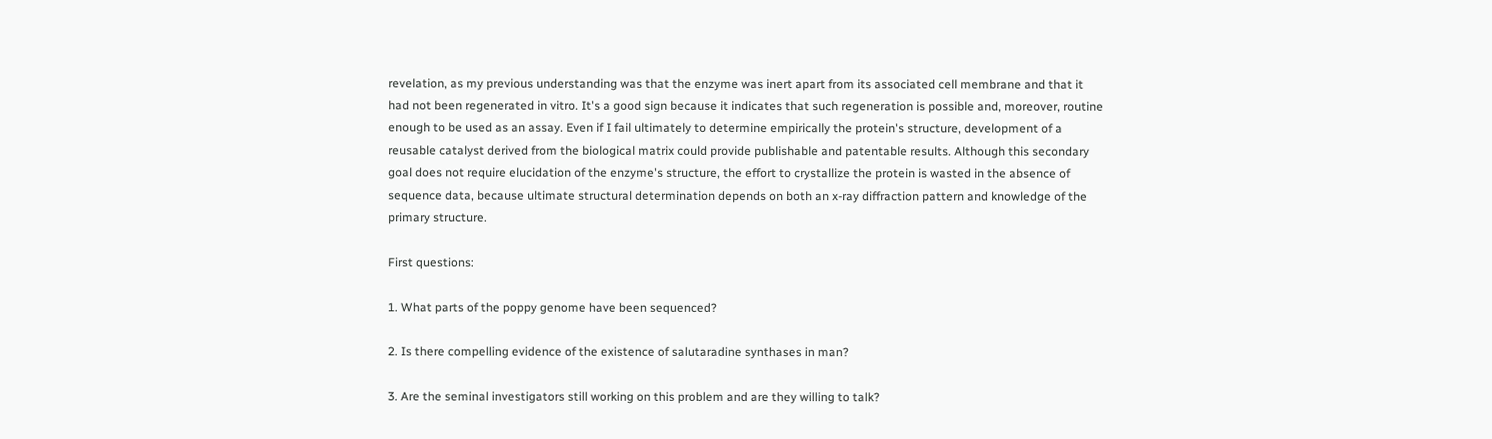revelation, as my previous understanding was that the enzyme was inert apart from its associated cell membrane and that it had not been regenerated in vitro. It's a good sign because it indicates that such regeneration is possible and, moreover, routine enough to be used as an assay. Even if I fail ultimately to determine empirically the protein's structure, development of a reusable catalyst derived from the biological matrix could provide publishable and patentable results. Although this secondary goal does not require elucidation of the enzyme's structure, the effort to crystallize the protein is wasted in the absence of sequence data, because ultimate structural determination depends on both an x-ray diffraction pattern and knowledge of the primary structure.

First questions:

1. What parts of the poppy genome have been sequenced?

2. Is there compelling evidence of the existence of salutaradine synthases in man?

3. Are the seminal investigators still working on this problem and are they willing to talk?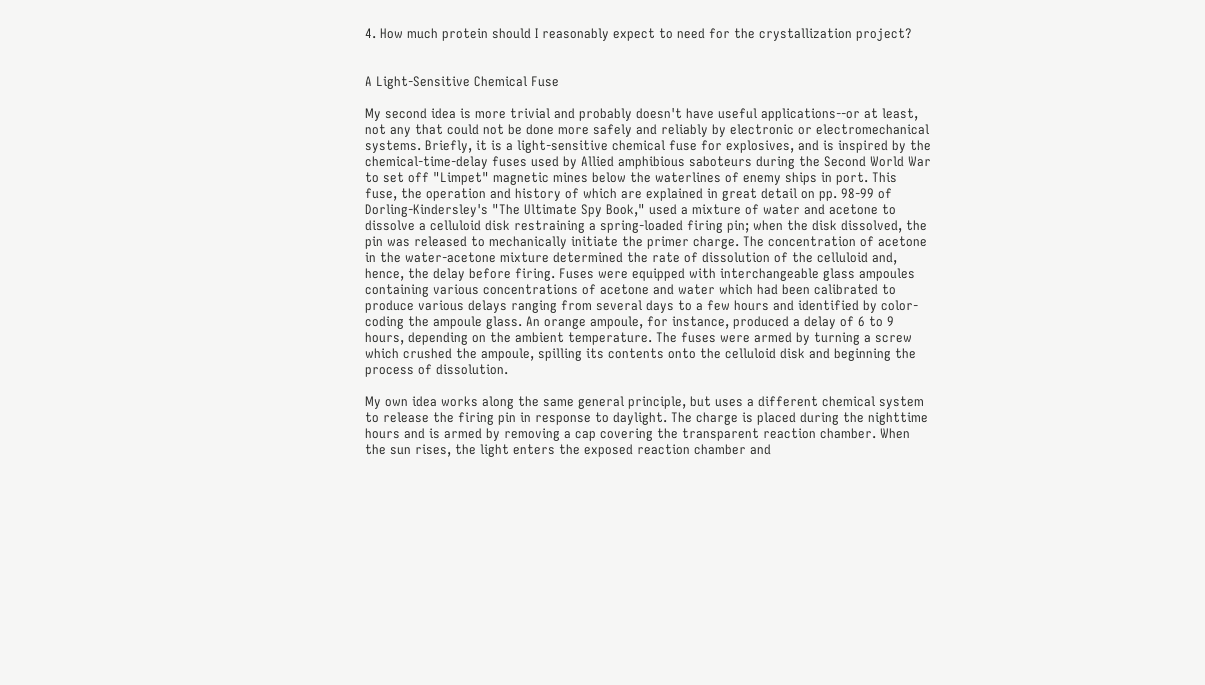4. How much protein should I reasonably expect to need for the crystallization project?


A Light-Sensitive Chemical Fuse

My second idea is more trivial and probably doesn't have useful applications--or at least, not any that could not be done more safely and reliably by electronic or electromechanical systems. Briefly, it is a light-sensitive chemical fuse for explosives, and is inspired by the chemical-time-delay fuses used by Allied amphibious saboteurs during the Second World War to set off "Limpet" magnetic mines below the waterlines of enemy ships in port. This fuse, the operation and history of which are explained in great detail on pp. 98-99 of Dorling-Kindersley's "The Ultimate Spy Book," used a mixture of water and acetone to dissolve a celluloid disk restraining a spring-loaded firing pin; when the disk dissolved, the pin was released to mechanically initiate the primer charge. The concentration of acetone in the water-acetone mixture determined the rate of dissolution of the celluloid and, hence, the delay before firing. Fuses were equipped with interchangeable glass ampoules containing various concentrations of acetone and water which had been calibrated to produce various delays ranging from several days to a few hours and identified by color-coding the ampoule glass. An orange ampoule, for instance, produced a delay of 6 to 9 hours, depending on the ambient temperature. The fuses were armed by turning a screw which crushed the ampoule, spilling its contents onto the celluloid disk and beginning the process of dissolution.

My own idea works along the same general principle, but uses a different chemical system to release the firing pin in response to daylight. The charge is placed during the nighttime hours and is armed by removing a cap covering the transparent reaction chamber. When the sun rises, the light enters the exposed reaction chamber and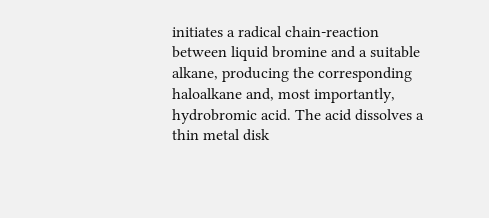initiates a radical chain-reaction between liquid bromine and a suitable alkane, producing the corresponding haloalkane and, most importantly, hydrobromic acid. The acid dissolves a thin metal disk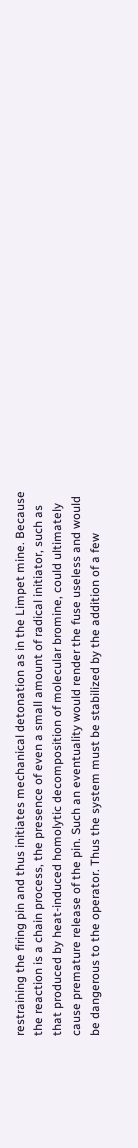restraining the firing pin and thus initiates mechanical detonation as in the Limpet mine. Because the reaction is a chain process, the presence of even a small amount of radical initiator, such as that produced by heat-induced homolytic decomposition of molecular bromine, could ultimately cause premature release of the pin. Such an eventuality would render the fuse useless and would be dangerous to the operator. Thus the system must be stabilized by the addition of a few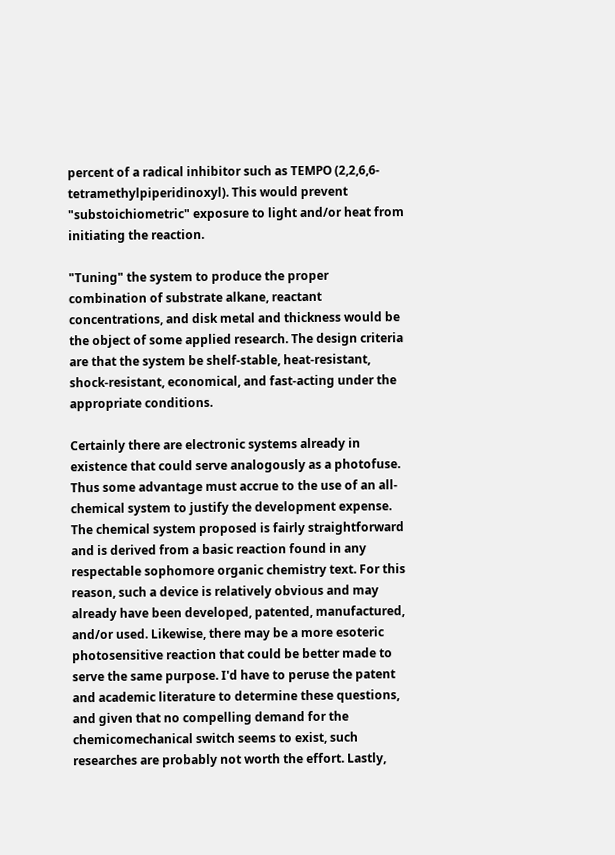percent of a radical inhibitor such as TEMPO (2,2,6,6-tetramethylpiperidinoxyl). This would prevent "substoichiometric" exposure to light and/or heat from initiating the reaction.

"Tuning" the system to produce the proper combination of substrate alkane, reactant concentrations, and disk metal and thickness would be the object of some applied research. The design criteria are that the system be shelf-stable, heat-resistant, shock-resistant, economical, and fast-acting under the appropriate conditions.

Certainly there are electronic systems already in existence that could serve analogously as a photofuse. Thus some advantage must accrue to the use of an all-chemical system to justify the development expense. The chemical system proposed is fairly straightforward and is derived from a basic reaction found in any respectable sophomore organic chemistry text. For this reason, such a device is relatively obvious and may already have been developed, patented, manufactured, and/or used. Likewise, there may be a more esoteric photosensitive reaction that could be better made to serve the same purpose. I'd have to peruse the patent and academic literature to determine these questions, and given that no compelling demand for the chemicomechanical switch seems to exist, such researches are probably not worth the effort. Lastly,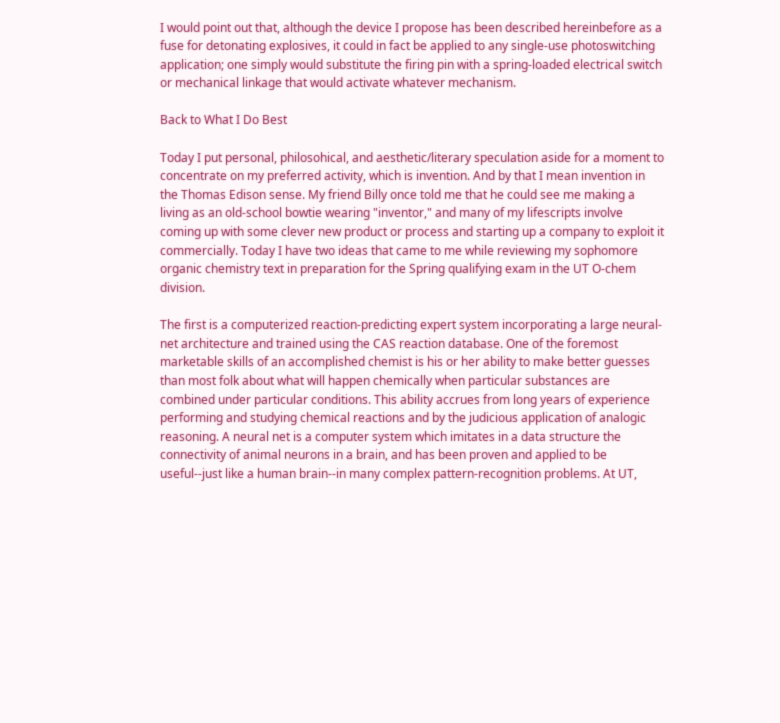I would point out that, although the device I propose has been described hereinbefore as a fuse for detonating explosives, it could in fact be applied to any single-use photoswitching application; one simply would substitute the firing pin with a spring-loaded electrical switch or mechanical linkage that would activate whatever mechanism.

Back to What I Do Best

Today I put personal, philosohical, and aesthetic/literary speculation aside for a moment to concentrate on my preferred activity, which is invention. And by that I mean invention in the Thomas Edison sense. My friend Billy once told me that he could see me making a living as an old-school bowtie wearing "inventor," and many of my lifescripts involve coming up with some clever new product or process and starting up a company to exploit it commercially. Today I have two ideas that came to me while reviewing my sophomore organic chemistry text in preparation for the Spring qualifying exam in the UT O-chem division.

The first is a computerized reaction-predicting expert system incorporating a large neural-net architecture and trained using the CAS reaction database. One of the foremost marketable skills of an accomplished chemist is his or her ability to make better guesses than most folk about what will happen chemically when particular substances are combined under particular conditions. This ability accrues from long years of experience performing and studying chemical reactions and by the judicious application of analogic reasoning. A neural net is a computer system which imitates in a data structure the connectivity of animal neurons in a brain, and has been proven and applied to be useful--just like a human brain--in many complex pattern-recognition problems. At UT,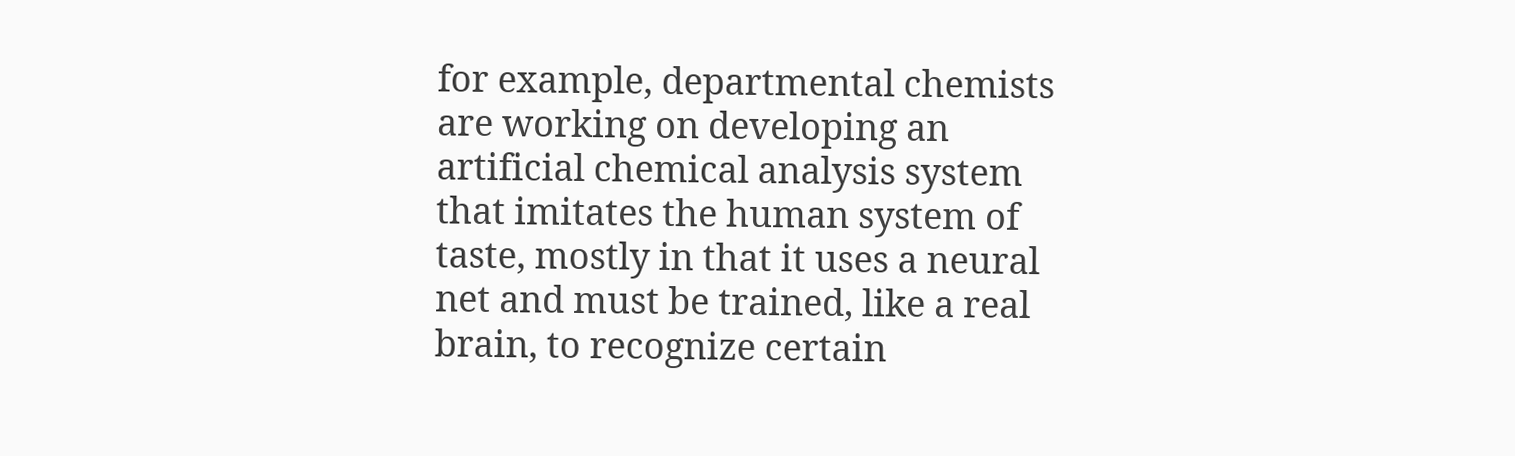for example, departmental chemists are working on developing an artificial chemical analysis system that imitates the human system of taste, mostly in that it uses a neural net and must be trained, like a real brain, to recognize certain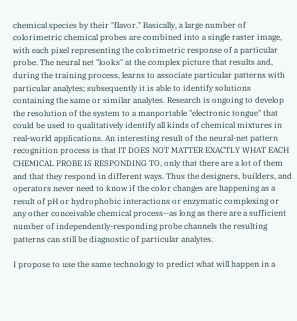chemical species by their "flavor." Basically, a large number of colorimetric chemical probes are combined into a single raster image, with each pixel representing the colorimetric response of a particular probe. The neural net "looks" at the complex picture that results and, during the training process, learns to associate particular patterns with particular analytes; subsequently it is able to identify solutions containing the same or similar analytes. Research is ongoing to develop the resolution of the system to a manportable "electronic tongue" that could be used to qualitatively identify all kinds of chemical mixtures in real-world applications. An interesting result of the neural-net pattern recognition process is that IT DOES NOT MATTER EXACTLY WHAT EACH CHEMICAL PROBE IS RESPONDING TO, only that there are a lot of them and that they respond in different ways. Thus the designers, builders, and operators never need to know if the color changes are happening as a result of pH or hydrophobic interactions or enzymatic complexing or any other conceivable chemical process--as long as there are a sufficient number of independently-responding probe channels the resulting patterns can still be diagnostic of particular analytes.

I propose to use the same technology to predict what will happen in a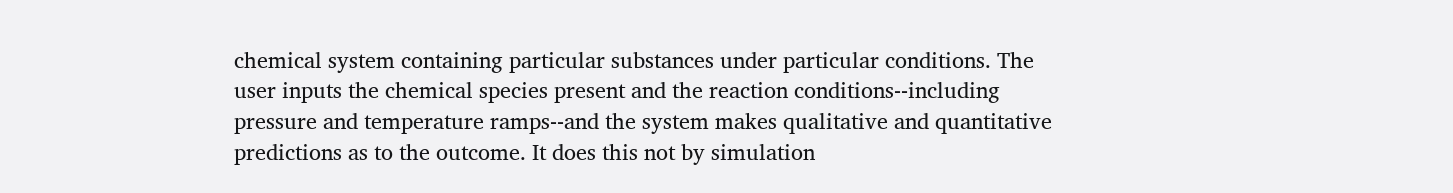chemical system containing particular substances under particular conditions. The user inputs the chemical species present and the reaction conditions--including pressure and temperature ramps--and the system makes qualitative and quantitative predictions as to the outcome. It does this not by simulation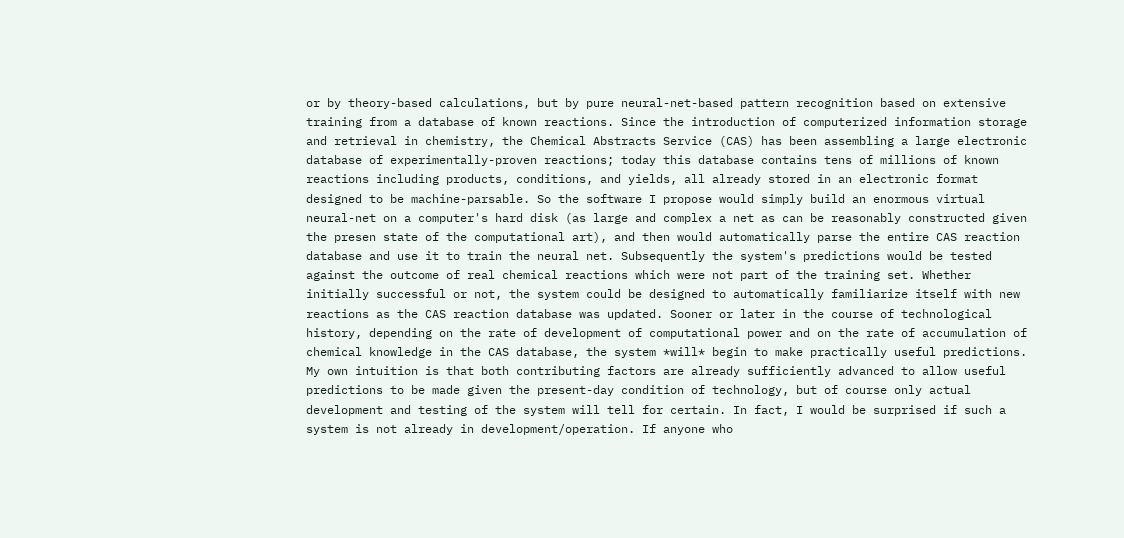or by theory-based calculations, but by pure neural-net-based pattern recognition based on extensive training from a database of known reactions. Since the introduction of computerized information storage and retrieval in chemistry, the Chemical Abstracts Service (CAS) has been assembling a large electronic database of experimentally-proven reactions; today this database contains tens of millions of known reactions including products, conditions, and yields, all already stored in an electronic format designed to be machine-parsable. So the software I propose would simply build an enormous virtual neural-net on a computer's hard disk (as large and complex a net as can be reasonably constructed given the presen state of the computational art), and then would automatically parse the entire CAS reaction database and use it to train the neural net. Subsequently the system's predictions would be tested against the outcome of real chemical reactions which were not part of the training set. Whether initially successful or not, the system could be designed to automatically familiarize itself with new reactions as the CAS reaction database was updated. Sooner or later in the course of technological history, depending on the rate of development of computational power and on the rate of accumulation of chemical knowledge in the CAS database, the system *will* begin to make practically useful predictions. My own intuition is that both contributing factors are already sufficiently advanced to allow useful predictions to be made given the present-day condition of technology, but of course only actual development and testing of the system will tell for certain. In fact, I would be surprised if such a system is not already in development/operation. If anyone who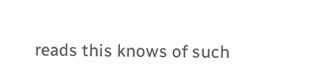reads this knows of such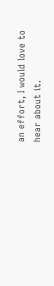an effort, I would love to hear about it.